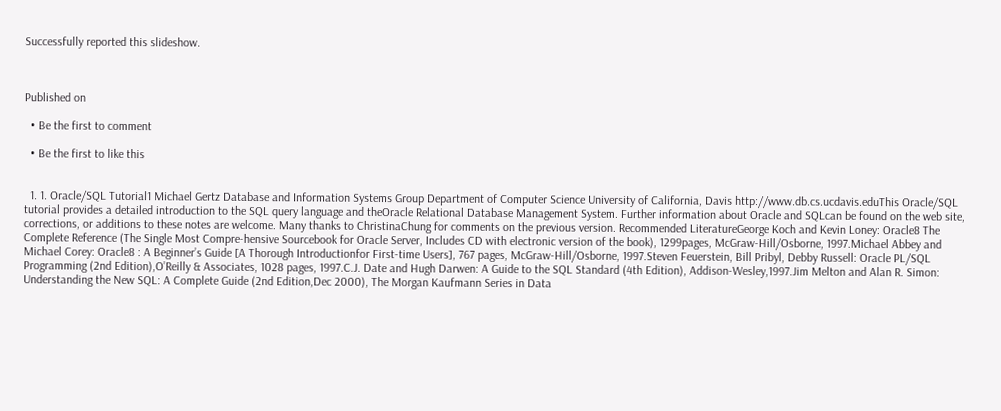Successfully reported this slideshow.



Published on

  • Be the first to comment

  • Be the first to like this


  1. 1. Oracle/SQL Tutorial1 Michael Gertz Database and Information Systems Group Department of Computer Science University of California, Davis http://www.db.cs.ucdavis.eduThis Oracle/SQL tutorial provides a detailed introduction to the SQL query language and theOracle Relational Database Management System. Further information about Oracle and SQLcan be found on the web site, corrections, or additions to these notes are welcome. Many thanks to ChristinaChung for comments on the previous version. Recommended LiteratureGeorge Koch and Kevin Loney: Oracle8 The Complete Reference (The Single Most Compre-hensive Sourcebook for Oracle Server, Includes CD with electronic version of the book), 1299pages, McGraw-Hill/Osborne, 1997.Michael Abbey and Michael Corey: Oracle8 : A Beginner’s Guide [A Thorough Introductionfor First-time Users], 767 pages, McGraw-Hill/Osborne, 1997.Steven Feuerstein, Bill Pribyl, Debby Russell: Oracle PL/SQL Programming (2nd Edition),O’Reilly & Associates, 1028 pages, 1997.C.J. Date and Hugh Darwen: A Guide to the SQL Standard (4th Edition), Addison-Wesley,1997.Jim Melton and Alan R. Simon: Understanding the New SQL: A Complete Guide (2nd Edition,Dec 2000), The Morgan Kaufmann Series in Data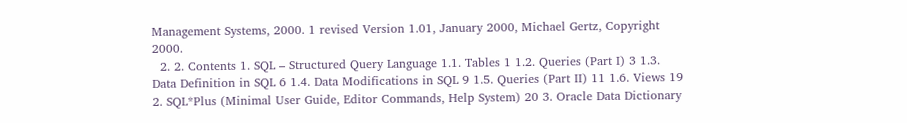Management Systems, 2000. 1 revised Version 1.01, January 2000, Michael Gertz, Copyright 2000.
  2. 2. Contents 1. SQL – Structured Query Language 1.1. Tables 1 1.2. Queries (Part I) 3 1.3. Data Definition in SQL 6 1.4. Data Modifications in SQL 9 1.5. Queries (Part II) 11 1.6. Views 19 2. SQL*Plus (Minimal User Guide, Editor Commands, Help System) 20 3. Oracle Data Dictionary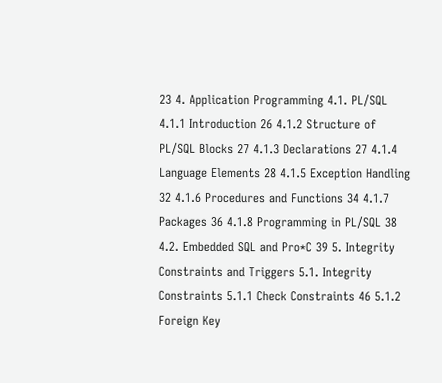23 4. Application Programming 4.1. PL/SQL 4.1.1 Introduction 26 4.1.2 Structure of PL/SQL Blocks 27 4.1.3 Declarations 27 4.1.4 Language Elements 28 4.1.5 Exception Handling 32 4.1.6 Procedures and Functions 34 4.1.7 Packages 36 4.1.8 Programming in PL/SQL 38 4.2. Embedded SQL and Pro*C 39 5. Integrity Constraints and Triggers 5.1. Integrity Constraints 5.1.1 Check Constraints 46 5.1.2 Foreign Key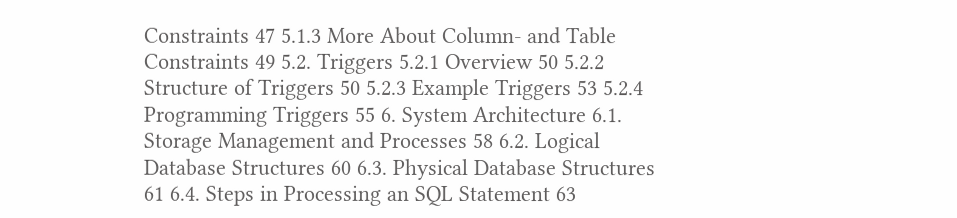Constraints 47 5.1.3 More About Column- and Table Constraints 49 5.2. Triggers 5.2.1 Overview 50 5.2.2 Structure of Triggers 50 5.2.3 Example Triggers 53 5.2.4 Programming Triggers 55 6. System Architecture 6.1. Storage Management and Processes 58 6.2. Logical Database Structures 60 6.3. Physical Database Structures 61 6.4. Steps in Processing an SQL Statement 63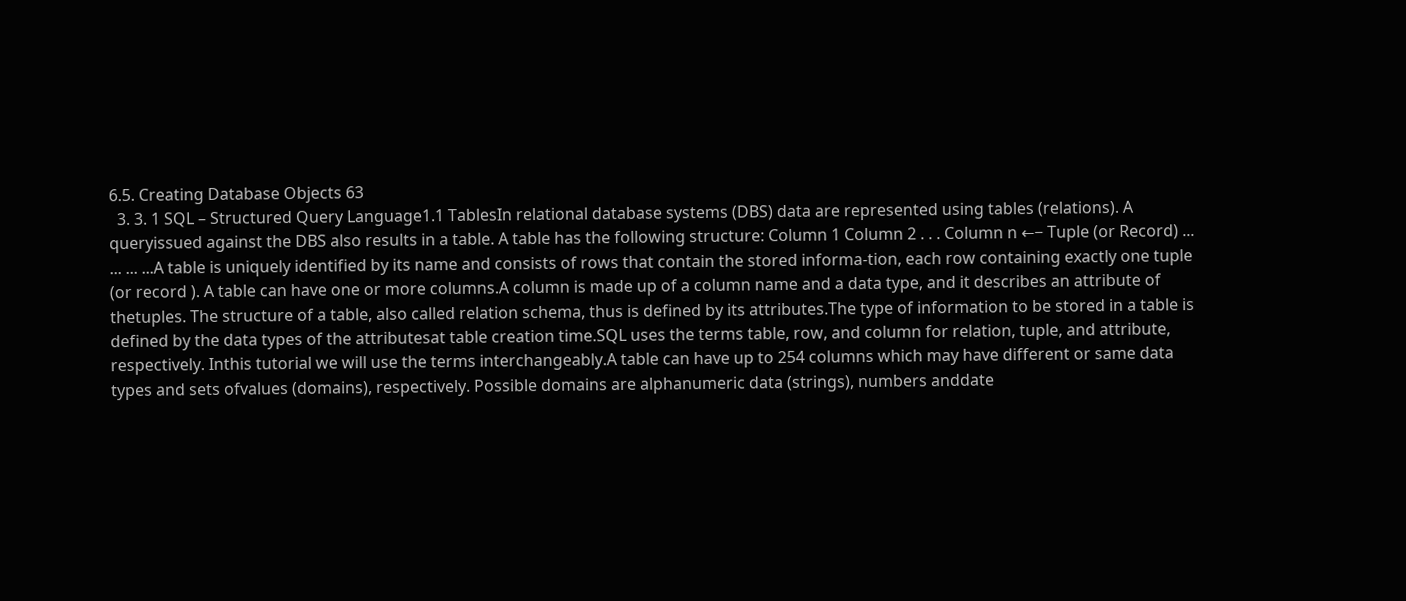6.5. Creating Database Objects 63
  3. 3. 1 SQL – Structured Query Language1.1 TablesIn relational database systems (DBS) data are represented using tables (relations). A queryissued against the DBS also results in a table. A table has the following structure: Column 1 Column 2 . . . Column n ←− Tuple (or Record) ... ... ... ...A table is uniquely identified by its name and consists of rows that contain the stored informa-tion, each row containing exactly one tuple (or record ). A table can have one or more columns.A column is made up of a column name and a data type, and it describes an attribute of thetuples. The structure of a table, also called relation schema, thus is defined by its attributes.The type of information to be stored in a table is defined by the data types of the attributesat table creation time.SQL uses the terms table, row, and column for relation, tuple, and attribute, respectively. Inthis tutorial we will use the terms interchangeably.A table can have up to 254 columns which may have different or same data types and sets ofvalues (domains), respectively. Possible domains are alphanumeric data (strings), numbers anddate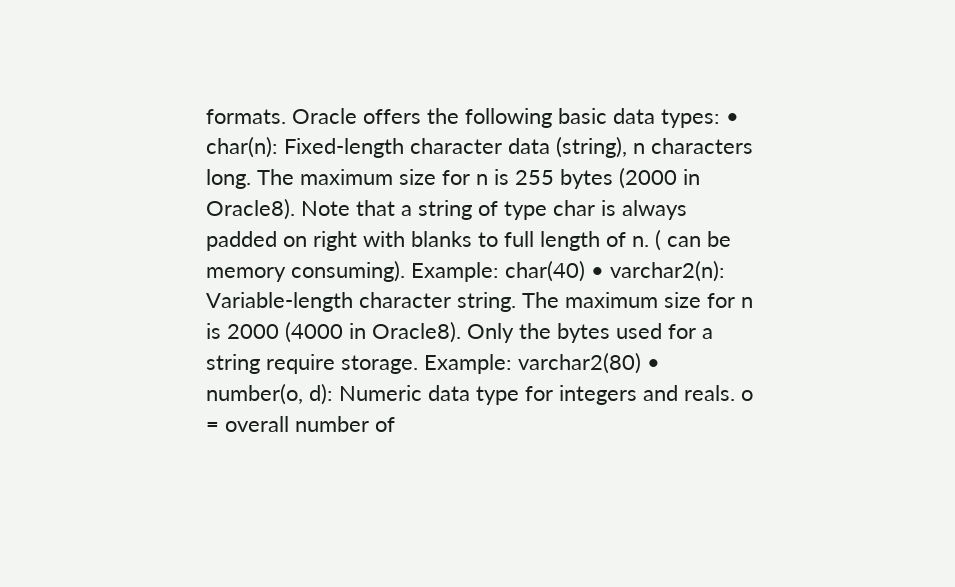formats. Oracle offers the following basic data types: • char(n): Fixed-length character data (string), n characters long. The maximum size for n is 255 bytes (2000 in Oracle8). Note that a string of type char is always padded on right with blanks to full length of n. ( can be memory consuming). Example: char(40) • varchar2(n): Variable-length character string. The maximum size for n is 2000 (4000 in Oracle8). Only the bytes used for a string require storage. Example: varchar2(80) • number(o, d): Numeric data type for integers and reals. o = overall number of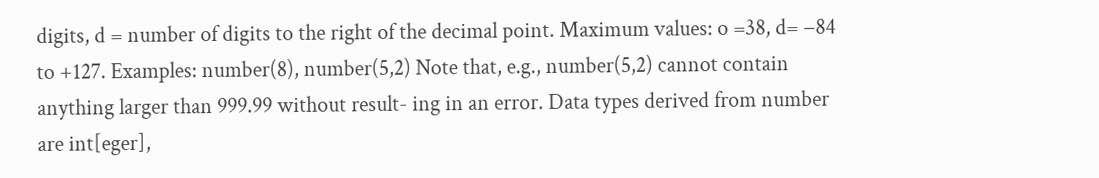digits, d = number of digits to the right of the decimal point. Maximum values: o =38, d= −84 to +127. Examples: number(8), number(5,2) Note that, e.g., number(5,2) cannot contain anything larger than 999.99 without result- ing in an error. Data types derived from number are int[eger],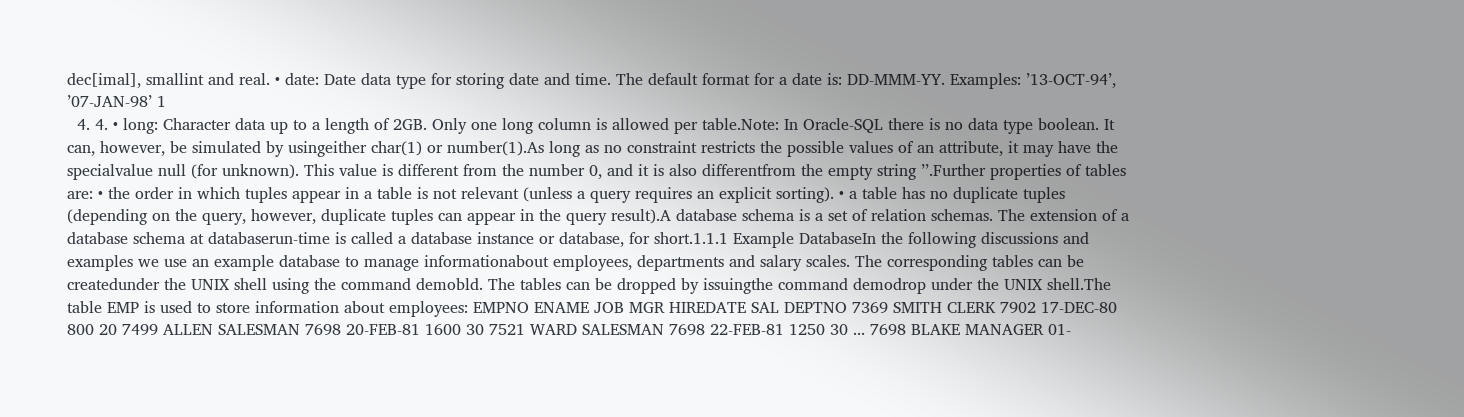dec[imal], smallint and real. • date: Date data type for storing date and time. The default format for a date is: DD-MMM-YY. Examples: ’13-OCT-94’, ’07-JAN-98’ 1
  4. 4. • long: Character data up to a length of 2GB. Only one long column is allowed per table.Note: In Oracle-SQL there is no data type boolean. It can, however, be simulated by usingeither char(1) or number(1).As long as no constraint restricts the possible values of an attribute, it may have the specialvalue null (for unknown). This value is different from the number 0, and it is also differentfrom the empty string ’’.Further properties of tables are: • the order in which tuples appear in a table is not relevant (unless a query requires an explicit sorting). • a table has no duplicate tuples (depending on the query, however, duplicate tuples can appear in the query result).A database schema is a set of relation schemas. The extension of a database schema at databaserun-time is called a database instance or database, for short.1.1.1 Example DatabaseIn the following discussions and examples we use an example database to manage informationabout employees, departments and salary scales. The corresponding tables can be createdunder the UNIX shell using the command demobld. The tables can be dropped by issuingthe command demodrop under the UNIX shell.The table EMP is used to store information about employees: EMPNO ENAME JOB MGR HIREDATE SAL DEPTNO 7369 SMITH CLERK 7902 17-DEC-80 800 20 7499 ALLEN SALESMAN 7698 20-FEB-81 1600 30 7521 WARD SALESMAN 7698 22-FEB-81 1250 30 ... 7698 BLAKE MANAGER 01-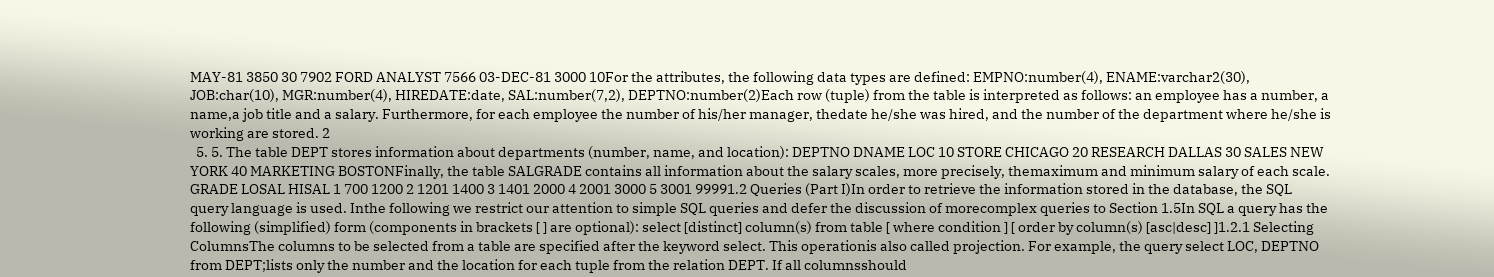MAY-81 3850 30 7902 FORD ANALYST 7566 03-DEC-81 3000 10For the attributes, the following data types are defined: EMPNO:number(4), ENAME:varchar2(30), JOB:char(10), MGR:number(4), HIREDATE:date, SAL:number(7,2), DEPTNO:number(2)Each row (tuple) from the table is interpreted as follows: an employee has a number, a name,a job title and a salary. Furthermore, for each employee the number of his/her manager, thedate he/she was hired, and the number of the department where he/she is working are stored. 2
  5. 5. The table DEPT stores information about departments (number, name, and location): DEPTNO DNAME LOC 10 STORE CHICAGO 20 RESEARCH DALLAS 30 SALES NEW YORK 40 MARKETING BOSTONFinally, the table SALGRADE contains all information about the salary scales, more precisely, themaximum and minimum salary of each scale. GRADE LOSAL HISAL 1 700 1200 2 1201 1400 3 1401 2000 4 2001 3000 5 3001 99991.2 Queries (Part I)In order to retrieve the information stored in the database, the SQL query language is used. Inthe following we restrict our attention to simple SQL queries and defer the discussion of morecomplex queries to Section 1.5In SQL a query has the following (simplified) form (components in brackets [ ] are optional): select [distinct] column(s) from table [ where condition ] [ order by column(s) [asc|desc] ]1.2.1 Selecting ColumnsThe columns to be selected from a table are specified after the keyword select. This operationis also called projection. For example, the query select LOC, DEPTNO from DEPT;lists only the number and the location for each tuple from the relation DEPT. If all columnsshould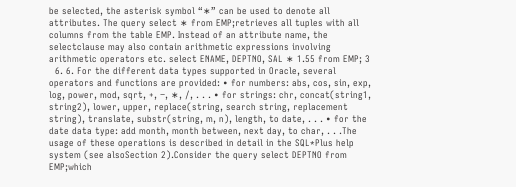be selected, the asterisk symbol “∗” can be used to denote all attributes. The query select ∗ from EMP;retrieves all tuples with all columns from the table EMP. Instead of an attribute name, the selectclause may also contain arithmetic expressions involving arithmetic operators etc. select ENAME, DEPTNO, SAL ∗ 1.55 from EMP; 3
  6. 6. For the different data types supported in Oracle, several operators and functions are provided: • for numbers: abs, cos, sin, exp, log, power, mod, sqrt, +, −, ∗, /, . . . • for strings: chr, concat(string1, string2), lower, upper, replace(string, search string, replacement string), translate, substr(string, m, n), length, to date, . . . • for the date data type: add month, month between, next day, to char, . . .The usage of these operations is described in detail in the SQL*Plus help system (see alsoSection 2).Consider the query select DEPTNO from EMP;which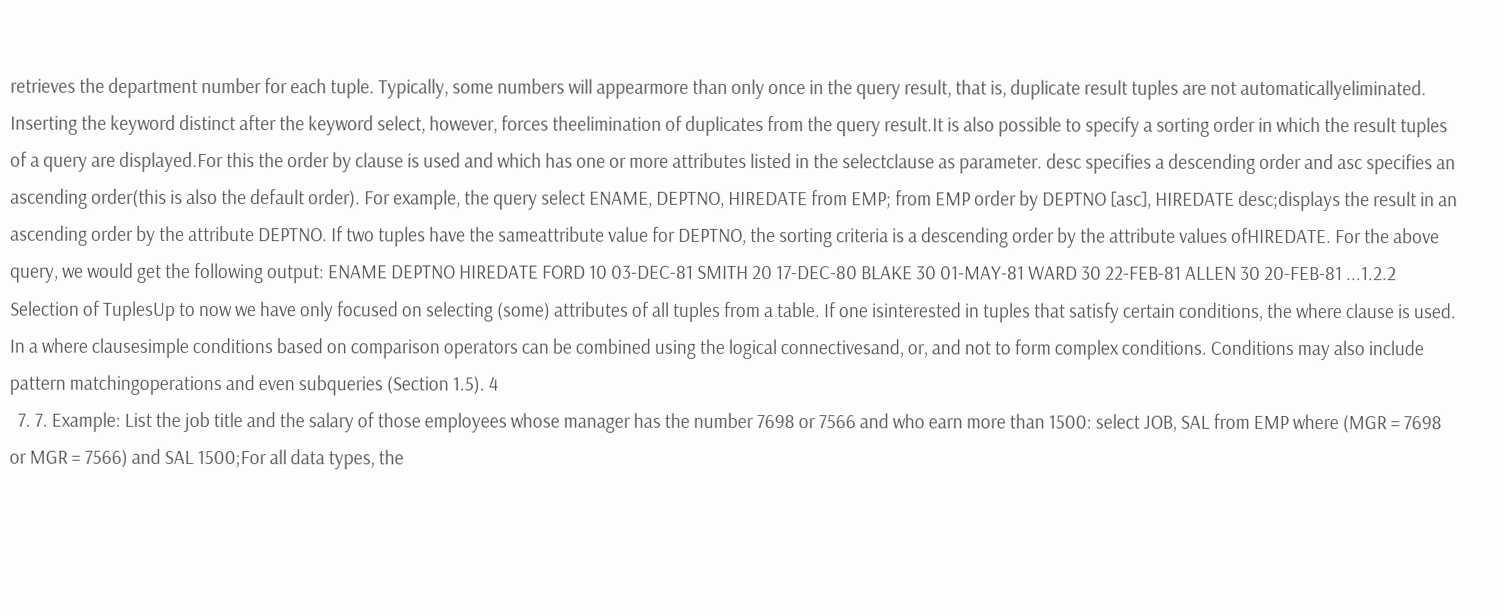retrieves the department number for each tuple. Typically, some numbers will appearmore than only once in the query result, that is, duplicate result tuples are not automaticallyeliminated. Inserting the keyword distinct after the keyword select, however, forces theelimination of duplicates from the query result.It is also possible to specify a sorting order in which the result tuples of a query are displayed.For this the order by clause is used and which has one or more attributes listed in the selectclause as parameter. desc specifies a descending order and asc specifies an ascending order(this is also the default order). For example, the query select ENAME, DEPTNO, HIREDATE from EMP; from EMP order by DEPTNO [asc], HIREDATE desc;displays the result in an ascending order by the attribute DEPTNO. If two tuples have the sameattribute value for DEPTNO, the sorting criteria is a descending order by the attribute values ofHIREDATE. For the above query, we would get the following output: ENAME DEPTNO HIREDATE FORD 10 03-DEC-81 SMITH 20 17-DEC-80 BLAKE 30 01-MAY-81 WARD 30 22-FEB-81 ALLEN 30 20-FEB-81 ...1.2.2 Selection of TuplesUp to now we have only focused on selecting (some) attributes of all tuples from a table. If one isinterested in tuples that satisfy certain conditions, the where clause is used. In a where clausesimple conditions based on comparison operators can be combined using the logical connectivesand, or, and not to form complex conditions. Conditions may also include pattern matchingoperations and even subqueries (Section 1.5). 4
  7. 7. Example: List the job title and the salary of those employees whose manager has the number 7698 or 7566 and who earn more than 1500: select JOB, SAL from EMP where (MGR = 7698 or MGR = 7566) and SAL 1500;For all data types, the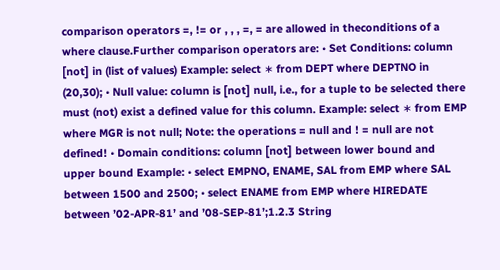comparison operators =, != or , , , =, = are allowed in theconditions of a where clause.Further comparison operators are: • Set Conditions: column [not] in (list of values) Example: select ∗ from DEPT where DEPTNO in (20,30); • Null value: column is [not] null, i.e., for a tuple to be selected there must (not) exist a defined value for this column. Example: select ∗ from EMP where MGR is not null; Note: the operations = null and ! = null are not defined! • Domain conditions: column [not] between lower bound and upper bound Example: • select EMPNO, ENAME, SAL from EMP where SAL between 1500 and 2500; • select ENAME from EMP where HIREDATE between ’02-APR-81’ and ’08-SEP-81’;1.2.3 String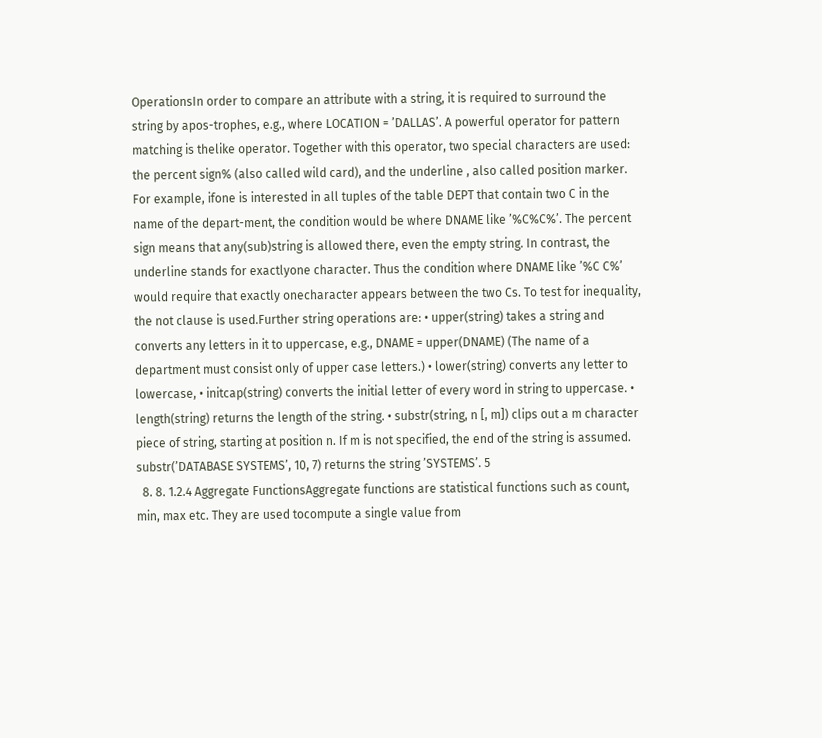OperationsIn order to compare an attribute with a string, it is required to surround the string by apos-trophes, e.g., where LOCATION = ’DALLAS’. A powerful operator for pattern matching is thelike operator. Together with this operator, two special characters are used: the percent sign% (also called wild card), and the underline , also called position marker. For example, ifone is interested in all tuples of the table DEPT that contain two C in the name of the depart-ment, the condition would be where DNAME like ’%C%C%’. The percent sign means that any(sub)string is allowed there, even the empty string. In contrast, the underline stands for exactlyone character. Thus the condition where DNAME like ’%C C%’ would require that exactly onecharacter appears between the two Cs. To test for inequality, the not clause is used.Further string operations are: • upper(string) takes a string and converts any letters in it to uppercase, e.g., DNAME = upper(DNAME) (The name of a department must consist only of upper case letters.) • lower(string) converts any letter to lowercase, • initcap(string) converts the initial letter of every word in string to uppercase. • length(string) returns the length of the string. • substr(string, n [, m]) clips out a m character piece of string, starting at position n. If m is not specified, the end of the string is assumed. substr(’DATABASE SYSTEMS’, 10, 7) returns the string ’SYSTEMS’. 5
  8. 8. 1.2.4 Aggregate FunctionsAggregate functions are statistical functions such as count, min, max etc. They are used tocompute a single value from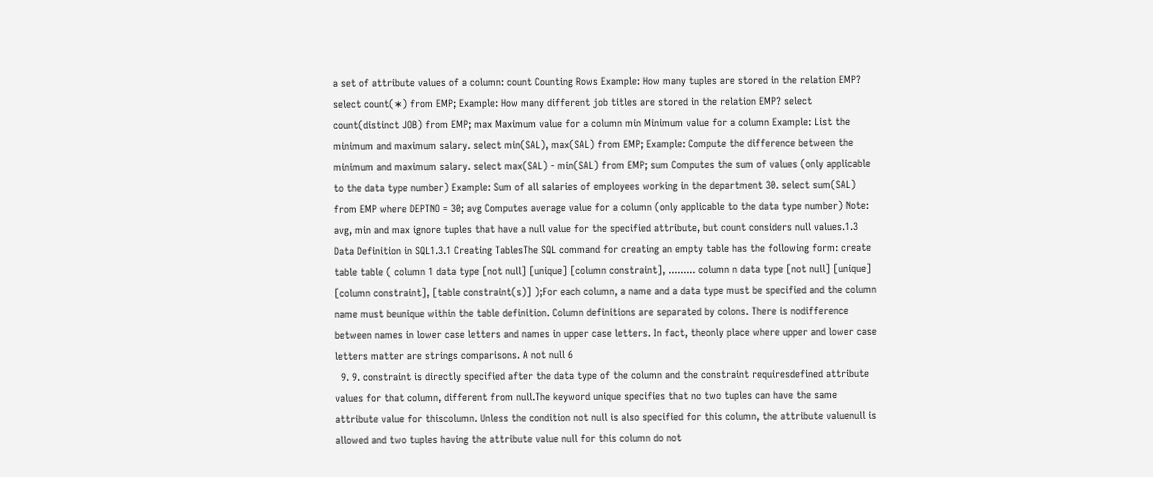a set of attribute values of a column: count Counting Rows Example: How many tuples are stored in the relation EMP? select count(∗) from EMP; Example: How many different job titles are stored in the relation EMP? select count(distinct JOB) from EMP; max Maximum value for a column min Minimum value for a column Example: List the minimum and maximum salary. select min(SAL), max(SAL) from EMP; Example: Compute the difference between the minimum and maximum salary. select max(SAL) - min(SAL) from EMP; sum Computes the sum of values (only applicable to the data type number) Example: Sum of all salaries of employees working in the department 30. select sum(SAL) from EMP where DEPTNO = 30; avg Computes average value for a column (only applicable to the data type number) Note: avg, min and max ignore tuples that have a null value for the specified attribute, but count considers null values.1.3 Data Definition in SQL1.3.1 Creating TablesThe SQL command for creating an empty table has the following form: create table table ( column 1 data type [not null] [unique] [column constraint], ......... column n data type [not null] [unique] [column constraint], [table constraint(s)] );For each column, a name and a data type must be specified and the column name must beunique within the table definition. Column definitions are separated by colons. There is nodifference between names in lower case letters and names in upper case letters. In fact, theonly place where upper and lower case letters matter are strings comparisons. A not null 6
  9. 9. constraint is directly specified after the data type of the column and the constraint requiresdefined attribute values for that column, different from null.The keyword unique specifies that no two tuples can have the same attribute value for thiscolumn. Unless the condition not null is also specified for this column, the attribute valuenull is allowed and two tuples having the attribute value null for this column do not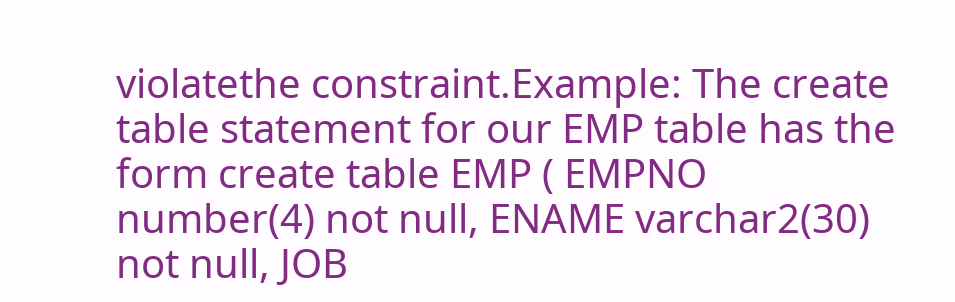violatethe constraint.Example: The create table statement for our EMP table has the form create table EMP ( EMPNO number(4) not null, ENAME varchar2(30) not null, JOB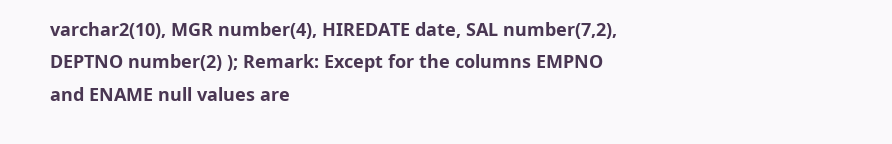varchar2(10), MGR number(4), HIREDATE date, SAL number(7,2), DEPTNO number(2) ); Remark: Except for the columns EMPNO and ENAME null values are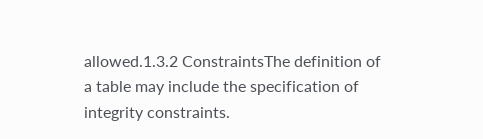allowed.1.3.2 ConstraintsThe definition of a table may include the specification of integrity constraints.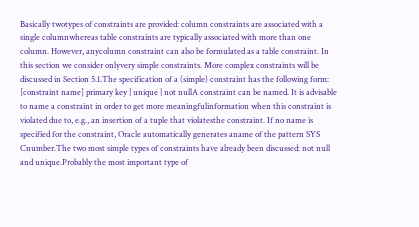Basically twotypes of constraints are provided: column constraints are associated with a single columnwhereas table constraints are typically associated with more than one column. However, anycolumn constraint can also be formulated as a table constraint. In this section we consider onlyvery simple constraints. More complex constraints will be discussed in Section 5.1.The specification of a (simple) constraint has the following form: [constraint name] primary key | unique | not nullA constraint can be named. It is advisable to name a constraint in order to get more meaningfulinformation when this constraint is violated due to, e.g., an insertion of a tuple that violatesthe constraint. If no name is specified for the constraint, Oracle automatically generates aname of the pattern SYS Cnumber.The two most simple types of constraints have already been discussed: not null and unique.Probably the most important type of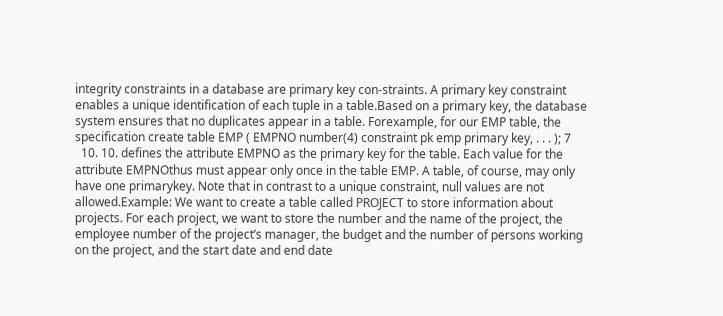integrity constraints in a database are primary key con-straints. A primary key constraint enables a unique identification of each tuple in a table.Based on a primary key, the database system ensures that no duplicates appear in a table. Forexample, for our EMP table, the specification create table EMP ( EMPNO number(4) constraint pk emp primary key, . . . ); 7
  10. 10. defines the attribute EMPNO as the primary key for the table. Each value for the attribute EMPNOthus must appear only once in the table EMP. A table, of course, may only have one primarykey. Note that in contrast to a unique constraint, null values are not allowed.Example: We want to create a table called PROJECT to store information about projects. For each project, we want to store the number and the name of the project, the employee number of the project’s manager, the budget and the number of persons working on the project, and the start date and end date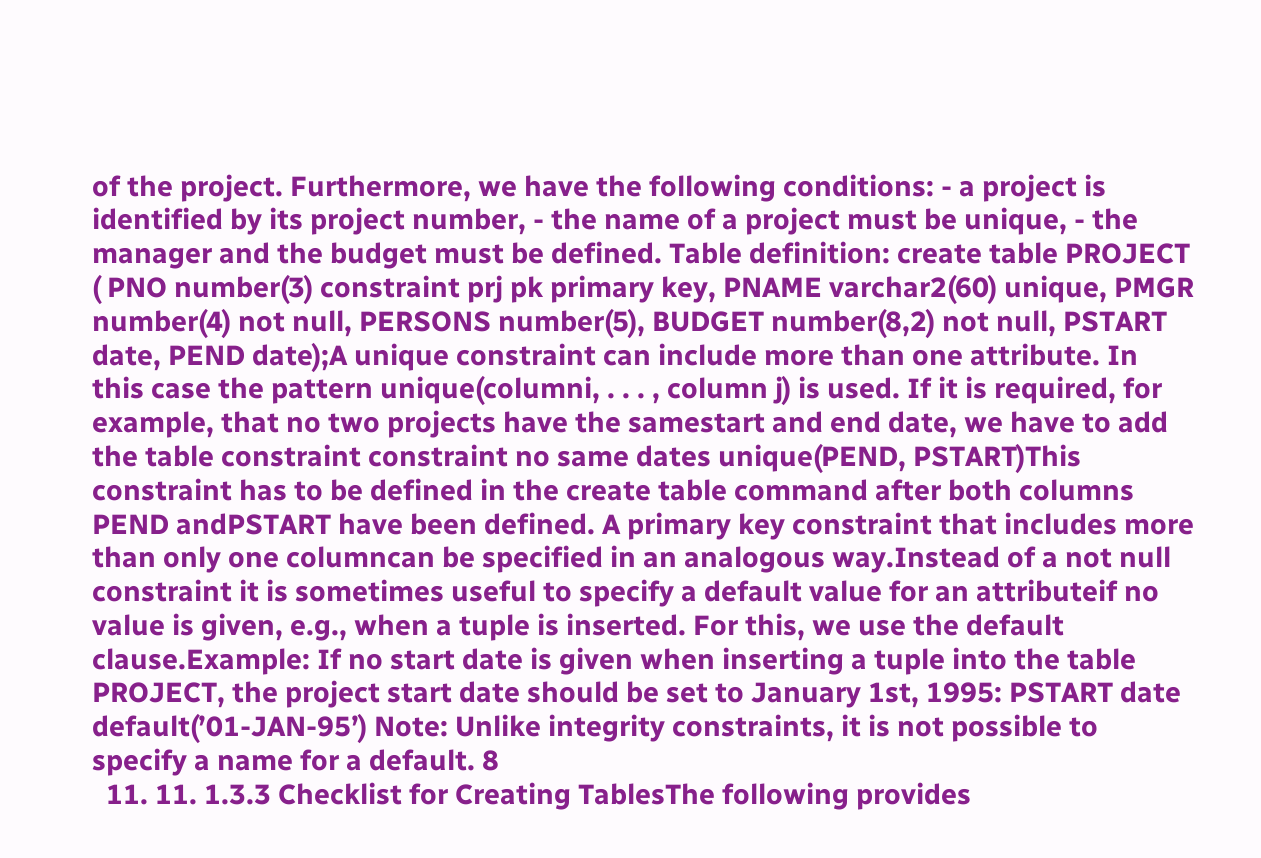of the project. Furthermore, we have the following conditions: - a project is identified by its project number, - the name of a project must be unique, - the manager and the budget must be defined. Table definition: create table PROJECT ( PNO number(3) constraint prj pk primary key, PNAME varchar2(60) unique, PMGR number(4) not null, PERSONS number(5), BUDGET number(8,2) not null, PSTART date, PEND date);A unique constraint can include more than one attribute. In this case the pattern unique(columni, . . . , column j) is used. If it is required, for example, that no two projects have the samestart and end date, we have to add the table constraint constraint no same dates unique(PEND, PSTART)This constraint has to be defined in the create table command after both columns PEND andPSTART have been defined. A primary key constraint that includes more than only one columncan be specified in an analogous way.Instead of a not null constraint it is sometimes useful to specify a default value for an attributeif no value is given, e.g., when a tuple is inserted. For this, we use the default clause.Example: If no start date is given when inserting a tuple into the table PROJECT, the project start date should be set to January 1st, 1995: PSTART date default(’01-JAN-95’) Note: Unlike integrity constraints, it is not possible to specify a name for a default. 8
  11. 11. 1.3.3 Checklist for Creating TablesThe following provides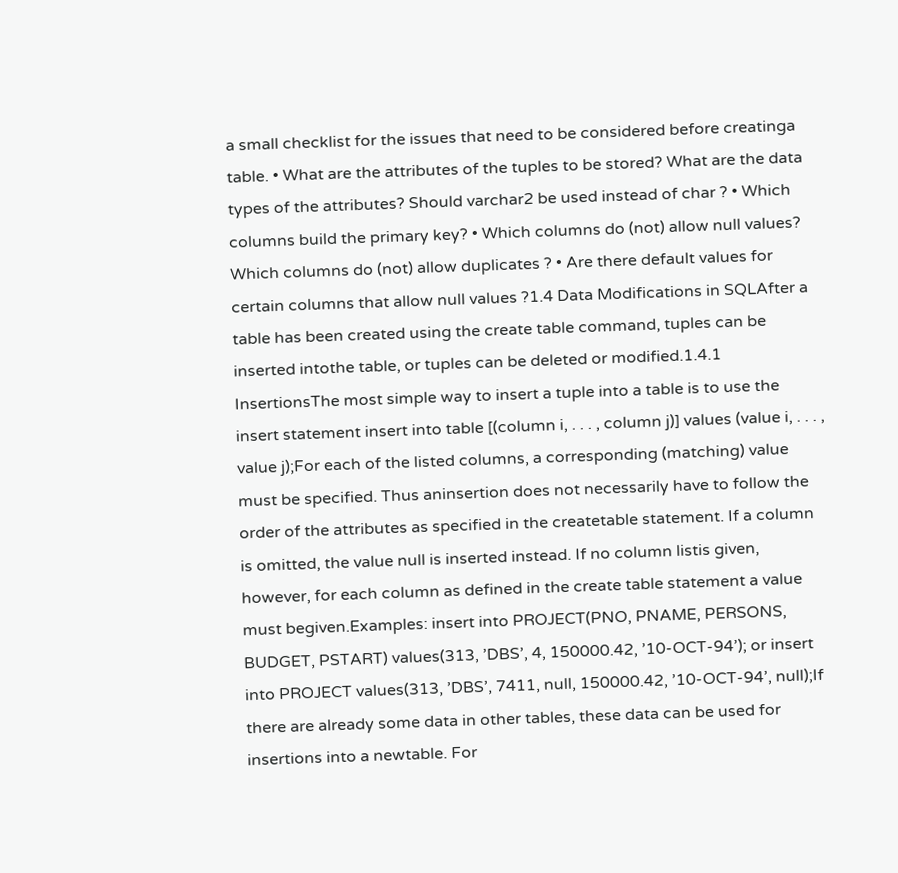a small checklist for the issues that need to be considered before creatinga table. • What are the attributes of the tuples to be stored? What are the data types of the attributes? Should varchar2 be used instead of char ? • Which columns build the primary key? • Which columns do (not) allow null values? Which columns do (not) allow duplicates ? • Are there default values for certain columns that allow null values ?1.4 Data Modifications in SQLAfter a table has been created using the create table command, tuples can be inserted intothe table, or tuples can be deleted or modified.1.4.1 InsertionsThe most simple way to insert a tuple into a table is to use the insert statement insert into table [(column i, . . . , column j)] values (value i, . . . , value j);For each of the listed columns, a corresponding (matching) value must be specified. Thus aninsertion does not necessarily have to follow the order of the attributes as specified in the createtable statement. If a column is omitted, the value null is inserted instead. If no column listis given, however, for each column as defined in the create table statement a value must begiven.Examples: insert into PROJECT(PNO, PNAME, PERSONS, BUDGET, PSTART) values(313, ’DBS’, 4, 150000.42, ’10-OCT-94’); or insert into PROJECT values(313, ’DBS’, 7411, null, 150000.42, ’10-OCT-94’, null);If there are already some data in other tables, these data can be used for insertions into a newtable. For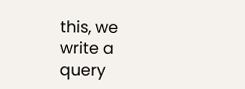this, we write a query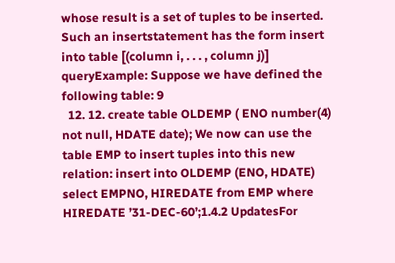whose result is a set of tuples to be inserted. Such an insertstatement has the form insert into table [(column i, . . . , column j)] queryExample: Suppose we have defined the following table: 9
  12. 12. create table OLDEMP ( ENO number(4) not null, HDATE date); We now can use the table EMP to insert tuples into this new relation: insert into OLDEMP (ENO, HDATE) select EMPNO, HIREDATE from EMP where HIREDATE ’31-DEC-60’;1.4.2 UpdatesFor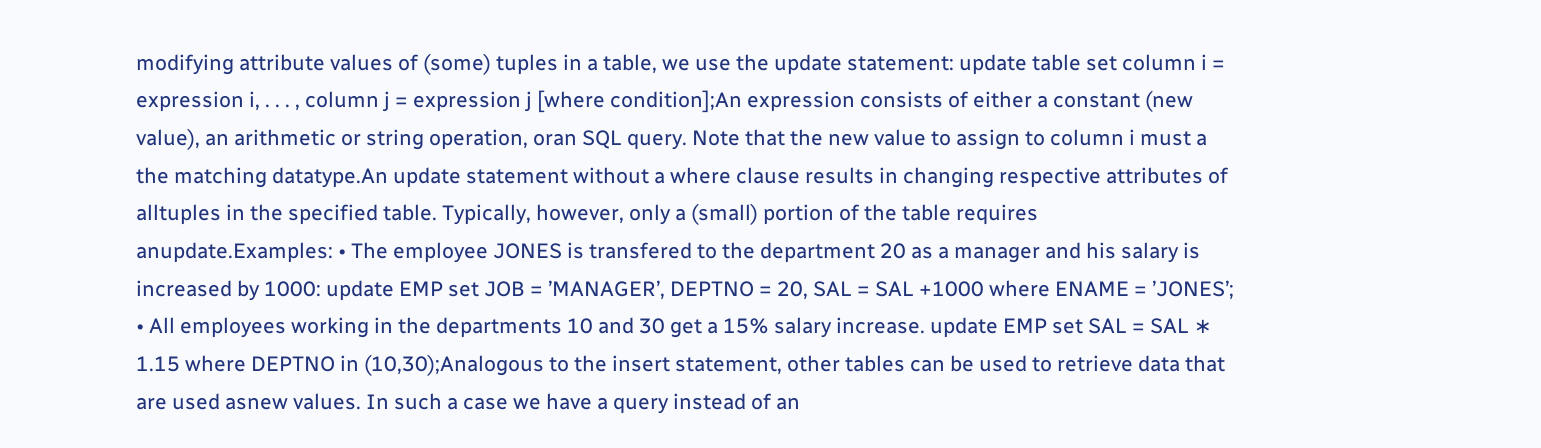modifying attribute values of (some) tuples in a table, we use the update statement: update table set column i = expression i, . . . , column j = expression j [where condition];An expression consists of either a constant (new value), an arithmetic or string operation, oran SQL query. Note that the new value to assign to column i must a the matching datatype.An update statement without a where clause results in changing respective attributes of alltuples in the specified table. Typically, however, only a (small) portion of the table requires anupdate.Examples: • The employee JONES is transfered to the department 20 as a manager and his salary is increased by 1000: update EMP set JOB = ’MANAGER’, DEPTNO = 20, SAL = SAL +1000 where ENAME = ’JONES’; • All employees working in the departments 10 and 30 get a 15% salary increase. update EMP set SAL = SAL ∗ 1.15 where DEPTNO in (10,30);Analogous to the insert statement, other tables can be used to retrieve data that are used asnew values. In such a case we have a query instead of an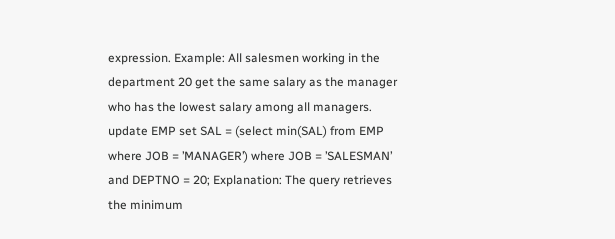expression. Example: All salesmen working in the department 20 get the same salary as the manager who has the lowest salary among all managers. update EMP set SAL = (select min(SAL) from EMP where JOB = ’MANAGER’) where JOB = ’SALESMAN’ and DEPTNO = 20; Explanation: The query retrieves the minimum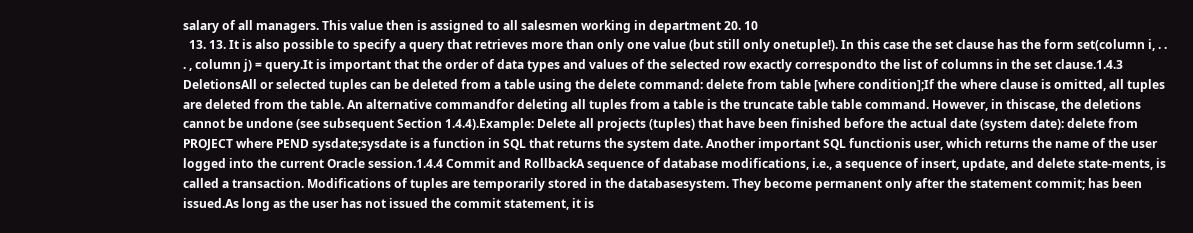salary of all managers. This value then is assigned to all salesmen working in department 20. 10
  13. 13. It is also possible to specify a query that retrieves more than only one value (but still only onetuple!). In this case the set clause has the form set(column i, . . . , column j) = query.It is important that the order of data types and values of the selected row exactly correspondto the list of columns in the set clause.1.4.3 DeletionsAll or selected tuples can be deleted from a table using the delete command: delete from table [where condition];If the where clause is omitted, all tuples are deleted from the table. An alternative commandfor deleting all tuples from a table is the truncate table table command. However, in thiscase, the deletions cannot be undone (see subsequent Section 1.4.4).Example: Delete all projects (tuples) that have been finished before the actual date (system date): delete from PROJECT where PEND sysdate;sysdate is a function in SQL that returns the system date. Another important SQL functionis user, which returns the name of the user logged into the current Oracle session.1.4.4 Commit and RollbackA sequence of database modifications, i.e., a sequence of insert, update, and delete state-ments, is called a transaction. Modifications of tuples are temporarily stored in the databasesystem. They become permanent only after the statement commit; has been issued.As long as the user has not issued the commit statement, it is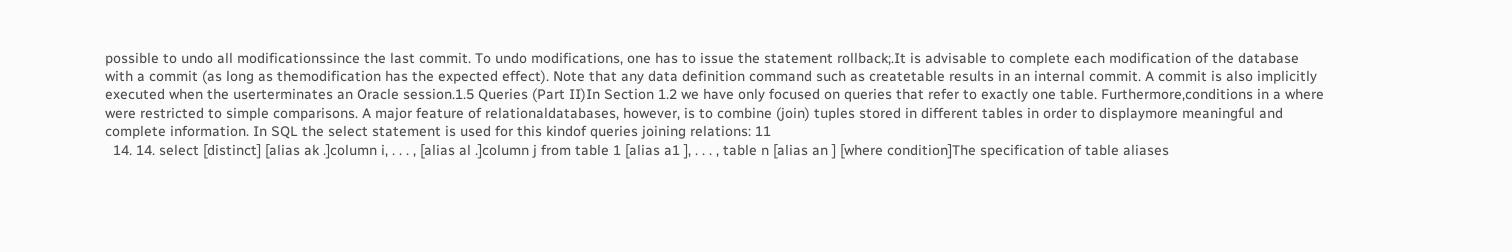possible to undo all modificationssince the last commit. To undo modifications, one has to issue the statement rollback;.It is advisable to complete each modification of the database with a commit (as long as themodification has the expected effect). Note that any data definition command such as createtable results in an internal commit. A commit is also implicitly executed when the userterminates an Oracle session.1.5 Queries (Part II)In Section 1.2 we have only focused on queries that refer to exactly one table. Furthermore,conditions in a where were restricted to simple comparisons. A major feature of relationaldatabases, however, is to combine (join) tuples stored in different tables in order to displaymore meaningful and complete information. In SQL the select statement is used for this kindof queries joining relations: 11
  14. 14. select [distinct] [alias ak .]column i, . . . , [alias al .]column j from table 1 [alias a1 ], . . . , table n [alias an ] [where condition]The specification of table aliases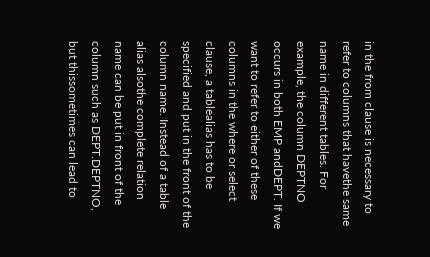in the from clause is necessary to refer to columns that havethe same name in different tables. For example, the column DEPTNO occurs in both EMP andDEPT. If we want to refer to either of these columns in the where or select clause, a tablealias has to be specified and put in the front of the column name. Instead of a table alias alsothe complete relation name can be put in front of the column such as DEPT.DEPTNO, but thissometimes can lead to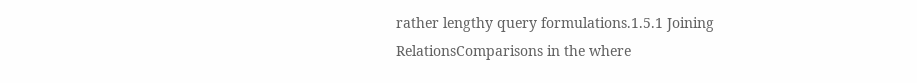rather lengthy query formulations.1.5.1 Joining RelationsComparisons in the where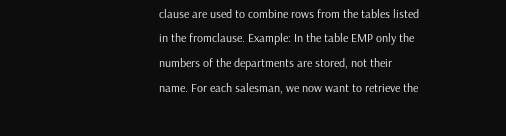clause are used to combine rows from the tables listed in the fromclause. Example: In the table EMP only the numbers of the departments are stored, not their name. For each salesman, we now want to retrieve the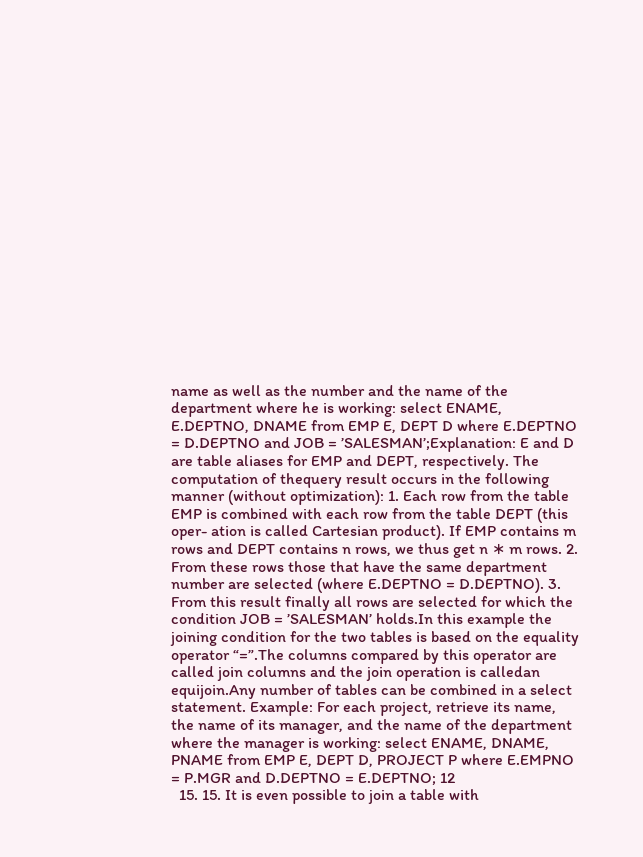name as well as the number and the name of the department where he is working: select ENAME, E.DEPTNO, DNAME from EMP E, DEPT D where E.DEPTNO = D.DEPTNO and JOB = ’SALESMAN’;Explanation: E and D are table aliases for EMP and DEPT, respectively. The computation of thequery result occurs in the following manner (without optimization): 1. Each row from the table EMP is combined with each row from the table DEPT (this oper- ation is called Cartesian product). If EMP contains m rows and DEPT contains n rows, we thus get n ∗ m rows. 2. From these rows those that have the same department number are selected (where E.DEPTNO = D.DEPTNO). 3. From this result finally all rows are selected for which the condition JOB = ’SALESMAN’ holds.In this example the joining condition for the two tables is based on the equality operator “=”.The columns compared by this operator are called join columns and the join operation is calledan equijoin.Any number of tables can be combined in a select statement. Example: For each project, retrieve its name, the name of its manager, and the name of the department where the manager is working: select ENAME, DNAME, PNAME from EMP E, DEPT D, PROJECT P where E.EMPNO = P.MGR and D.DEPTNO = E.DEPTNO; 12
  15. 15. It is even possible to join a table with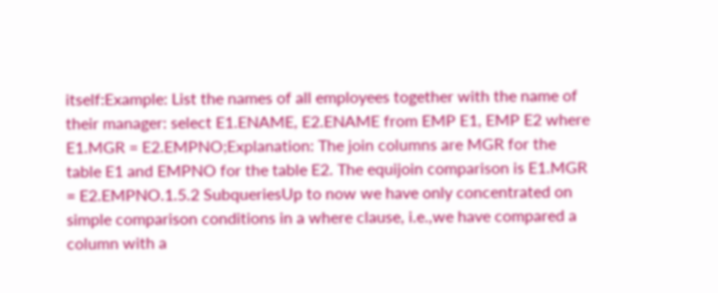itself:Example: List the names of all employees together with the name of their manager: select E1.ENAME, E2.ENAME from EMP E1, EMP E2 where E1.MGR = E2.EMPNO;Explanation: The join columns are MGR for the table E1 and EMPNO for the table E2. The equijoin comparison is E1.MGR = E2.EMPNO.1.5.2 SubqueriesUp to now we have only concentrated on simple comparison conditions in a where clause, i.e.,we have compared a column with a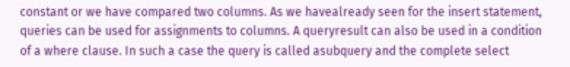constant or we have compared two columns. As we havealready seen for the insert statement, queries can be used for assignments to columns. A queryresult can also be used in a condition of a where clause. In such a case the query is called asubquery and the complete select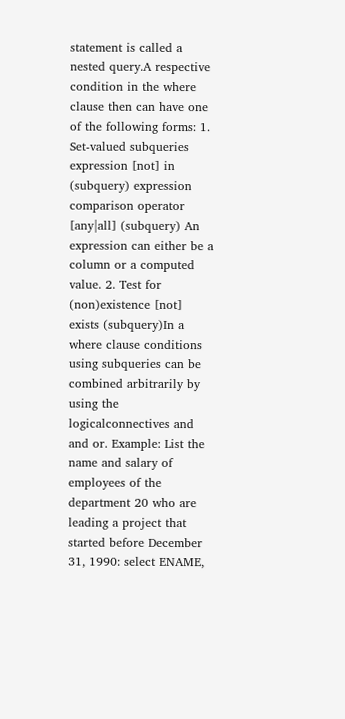statement is called a nested query.A respective condition in the where clause then can have one of the following forms: 1. Set-valued subqueries expression [not] in (subquery) expression comparison operator [any|all] (subquery) An expression can either be a column or a computed value. 2. Test for (non)existence [not] exists (subquery)In a where clause conditions using subqueries can be combined arbitrarily by using the logicalconnectives and and or. Example: List the name and salary of employees of the department 20 who are leading a project that started before December 31, 1990: select ENAME,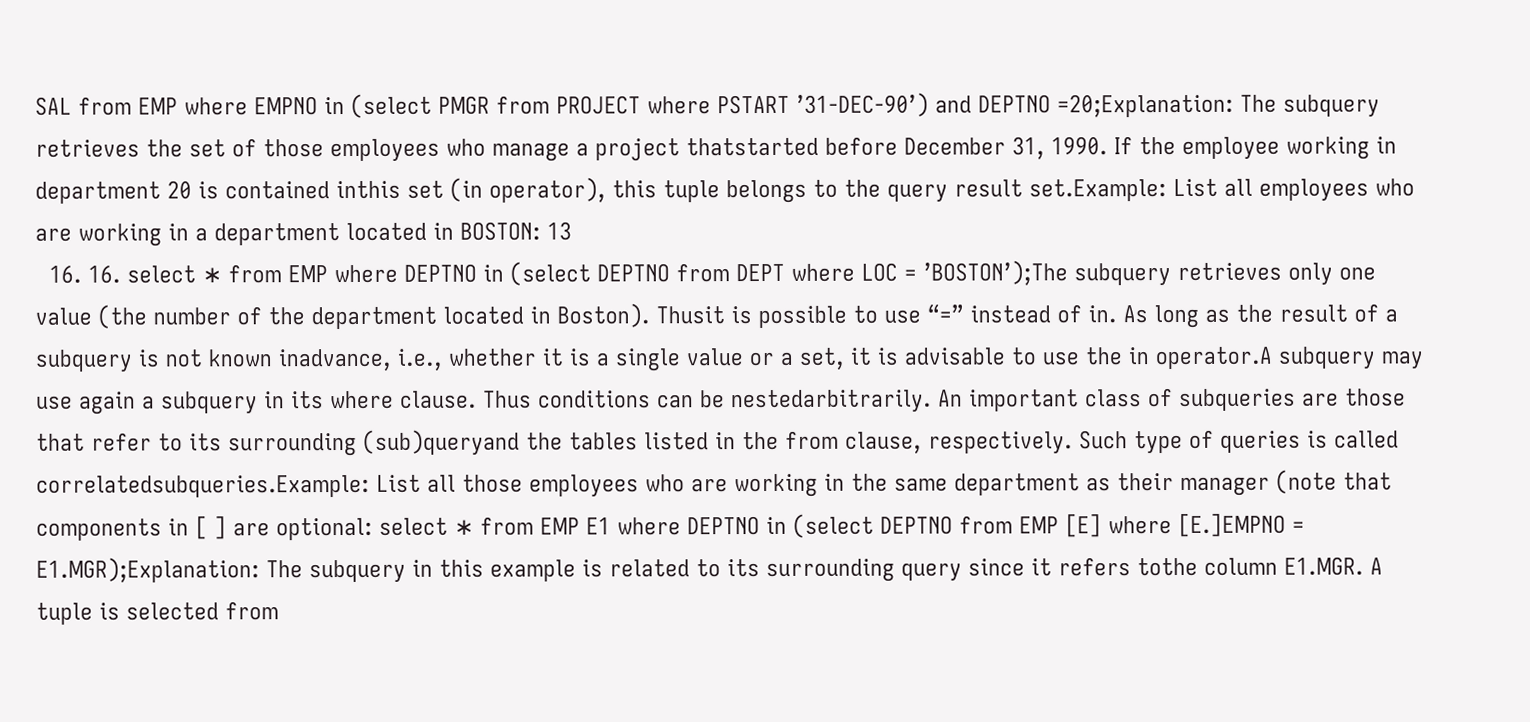SAL from EMP where EMPNO in (select PMGR from PROJECT where PSTART ’31-DEC-90’) and DEPTNO =20;Explanation: The subquery retrieves the set of those employees who manage a project thatstarted before December 31, 1990. If the employee working in department 20 is contained inthis set (in operator), this tuple belongs to the query result set.Example: List all employees who are working in a department located in BOSTON: 13
  16. 16. select ∗ from EMP where DEPTNO in (select DEPTNO from DEPT where LOC = ’BOSTON’);The subquery retrieves only one value (the number of the department located in Boston). Thusit is possible to use “=” instead of in. As long as the result of a subquery is not known inadvance, i.e., whether it is a single value or a set, it is advisable to use the in operator.A subquery may use again a subquery in its where clause. Thus conditions can be nestedarbitrarily. An important class of subqueries are those that refer to its surrounding (sub)queryand the tables listed in the from clause, respectively. Such type of queries is called correlatedsubqueries.Example: List all those employees who are working in the same department as their manager (note that components in [ ] are optional: select ∗ from EMP E1 where DEPTNO in (select DEPTNO from EMP [E] where [E.]EMPNO = E1.MGR);Explanation: The subquery in this example is related to its surrounding query since it refers tothe column E1.MGR. A tuple is selected from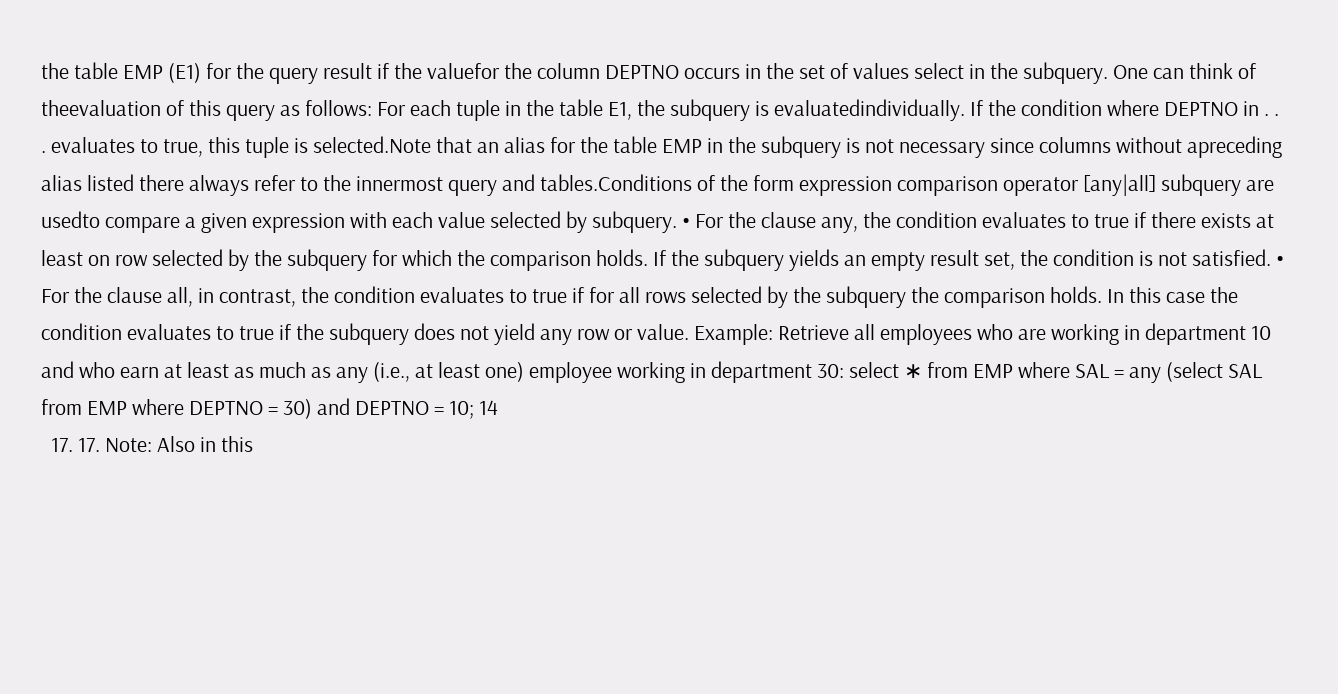the table EMP (E1) for the query result if the valuefor the column DEPTNO occurs in the set of values select in the subquery. One can think of theevaluation of this query as follows: For each tuple in the table E1, the subquery is evaluatedindividually. If the condition where DEPTNO in . . . evaluates to true, this tuple is selected.Note that an alias for the table EMP in the subquery is not necessary since columns without apreceding alias listed there always refer to the innermost query and tables.Conditions of the form expression comparison operator [any|all] subquery are usedto compare a given expression with each value selected by subquery. • For the clause any, the condition evaluates to true if there exists at least on row selected by the subquery for which the comparison holds. If the subquery yields an empty result set, the condition is not satisfied. • For the clause all, in contrast, the condition evaluates to true if for all rows selected by the subquery the comparison holds. In this case the condition evaluates to true if the subquery does not yield any row or value. Example: Retrieve all employees who are working in department 10 and who earn at least as much as any (i.e., at least one) employee working in department 30: select ∗ from EMP where SAL = any (select SAL from EMP where DEPTNO = 30) and DEPTNO = 10; 14
  17. 17. Note: Also in this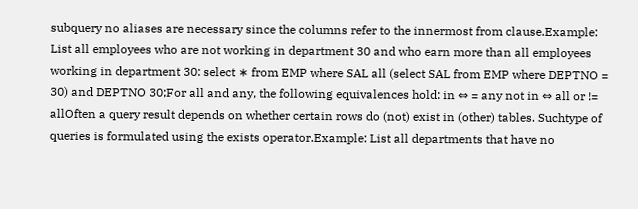subquery no aliases are necessary since the columns refer to the innermost from clause.Example: List all employees who are not working in department 30 and who earn more than all employees working in department 30: select ∗ from EMP where SAL all (select SAL from EMP where DEPTNO = 30) and DEPTNO 30;For all and any, the following equivalences hold: in ⇔ = any not in ⇔ all or != allOften a query result depends on whether certain rows do (not) exist in (other) tables. Suchtype of queries is formulated using the exists operator.Example: List all departments that have no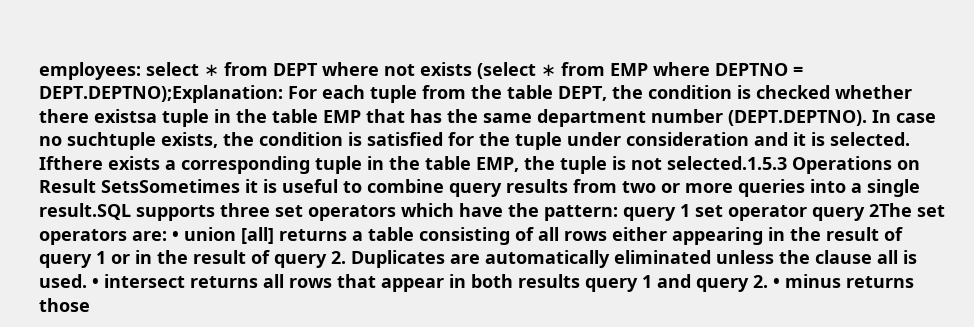employees: select ∗ from DEPT where not exists (select ∗ from EMP where DEPTNO = DEPT.DEPTNO);Explanation: For each tuple from the table DEPT, the condition is checked whether there existsa tuple in the table EMP that has the same department number (DEPT.DEPTNO). In case no suchtuple exists, the condition is satisfied for the tuple under consideration and it is selected. Ifthere exists a corresponding tuple in the table EMP, the tuple is not selected.1.5.3 Operations on Result SetsSometimes it is useful to combine query results from two or more queries into a single result.SQL supports three set operators which have the pattern: query 1 set operator query 2The set operators are: • union [all] returns a table consisting of all rows either appearing in the result of query 1 or in the result of query 2. Duplicates are automatically eliminated unless the clause all is used. • intersect returns all rows that appear in both results query 1 and query 2. • minus returns those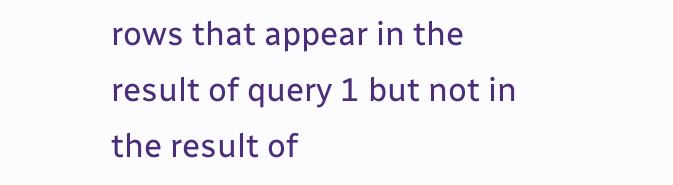rows that appear in the result of query 1 but not in the result of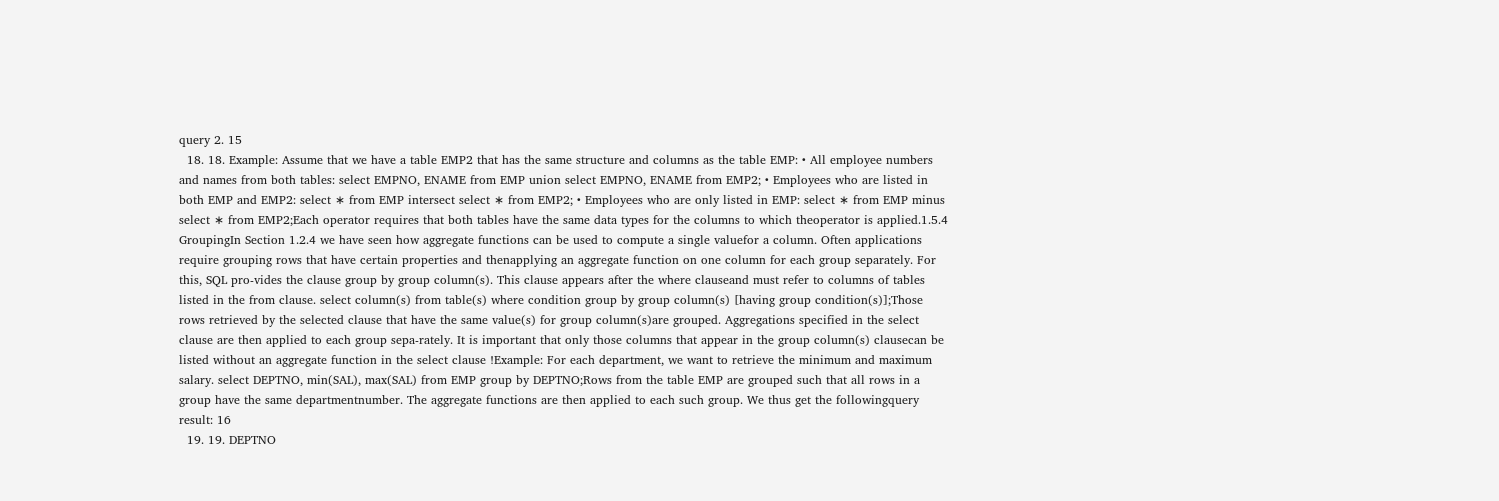query 2. 15
  18. 18. Example: Assume that we have a table EMP2 that has the same structure and columns as the table EMP: • All employee numbers and names from both tables: select EMPNO, ENAME from EMP union select EMPNO, ENAME from EMP2; • Employees who are listed in both EMP and EMP2: select ∗ from EMP intersect select ∗ from EMP2; • Employees who are only listed in EMP: select ∗ from EMP minus select ∗ from EMP2;Each operator requires that both tables have the same data types for the columns to which theoperator is applied.1.5.4 GroupingIn Section 1.2.4 we have seen how aggregate functions can be used to compute a single valuefor a column. Often applications require grouping rows that have certain properties and thenapplying an aggregate function on one column for each group separately. For this, SQL pro-vides the clause group by group column(s). This clause appears after the where clauseand must refer to columns of tables listed in the from clause. select column(s) from table(s) where condition group by group column(s) [having group condition(s)];Those rows retrieved by the selected clause that have the same value(s) for group column(s)are grouped. Aggregations specified in the select clause are then applied to each group sepa-rately. It is important that only those columns that appear in the group column(s) clausecan be listed without an aggregate function in the select clause !Example: For each department, we want to retrieve the minimum and maximum salary. select DEPTNO, min(SAL), max(SAL) from EMP group by DEPTNO;Rows from the table EMP are grouped such that all rows in a group have the same departmentnumber. The aggregate functions are then applied to each such group. We thus get the followingquery result: 16
  19. 19. DEPTNO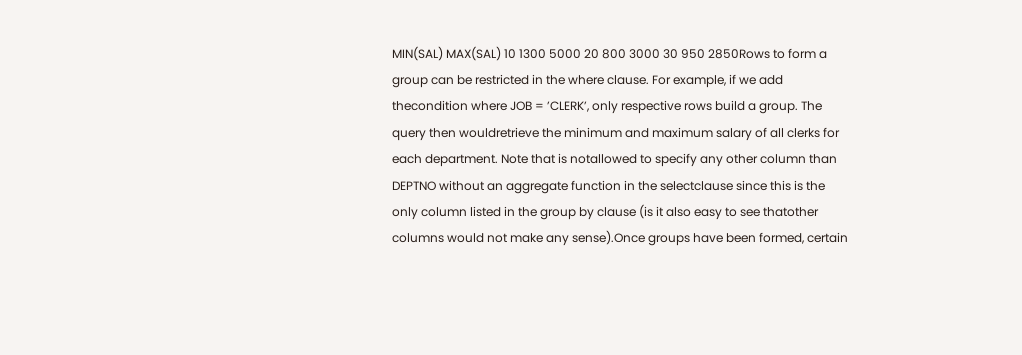MIN(SAL) MAX(SAL) 10 1300 5000 20 800 3000 30 950 2850Rows to form a group can be restricted in the where clause. For example, if we add thecondition where JOB = ’CLERK’, only respective rows build a group. The query then wouldretrieve the minimum and maximum salary of all clerks for each department. Note that is notallowed to specify any other column than DEPTNO without an aggregate function in the selectclause since this is the only column listed in the group by clause (is it also easy to see thatother columns would not make any sense).Once groups have been formed, certain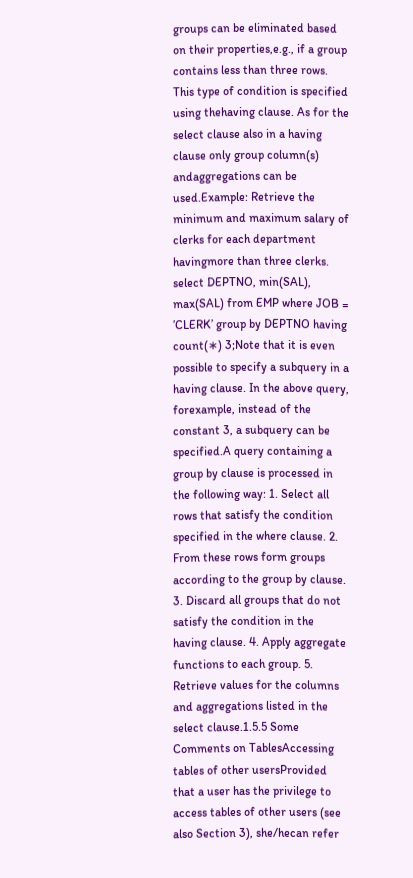groups can be eliminated based on their properties,e.g., if a group contains less than three rows. This type of condition is specified using thehaving clause. As for the select clause also in a having clause only group column(s) andaggregations can be used.Example: Retrieve the minimum and maximum salary of clerks for each department havingmore than three clerks. select DEPTNO, min(SAL), max(SAL) from EMP where JOB = ’CLERK’ group by DEPTNO having count(∗) 3;Note that it is even possible to specify a subquery in a having clause. In the above query, forexample, instead of the constant 3, a subquery can be specified.A query containing a group by clause is processed in the following way: 1. Select all rows that satisfy the condition specified in the where clause. 2. From these rows form groups according to the group by clause. 3. Discard all groups that do not satisfy the condition in the having clause. 4. Apply aggregate functions to each group. 5. Retrieve values for the columns and aggregations listed in the select clause.1.5.5 Some Comments on TablesAccessing tables of other usersProvided that a user has the privilege to access tables of other users (see also Section 3), she/hecan refer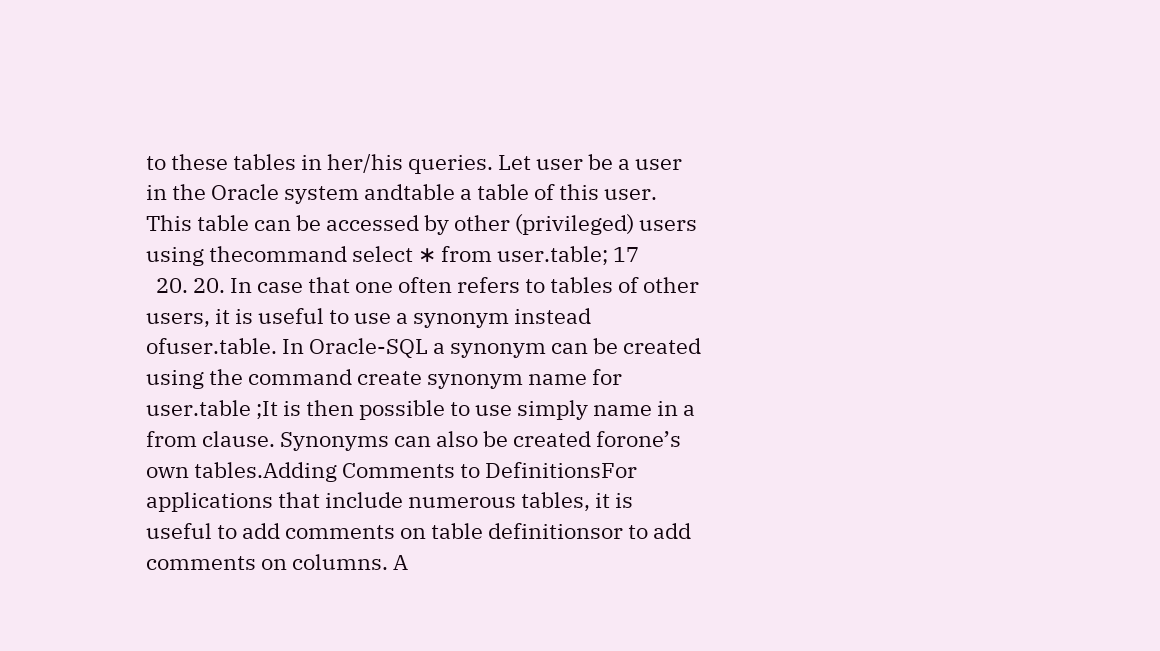to these tables in her/his queries. Let user be a user in the Oracle system andtable a table of this user. This table can be accessed by other (privileged) users using thecommand select ∗ from user.table; 17
  20. 20. In case that one often refers to tables of other users, it is useful to use a synonym instead ofuser.table. In Oracle-SQL a synonym can be created using the command create synonym name for user.table ;It is then possible to use simply name in a from clause. Synonyms can also be created forone’s own tables.Adding Comments to DefinitionsFor applications that include numerous tables, it is useful to add comments on table definitionsor to add comments on columns. A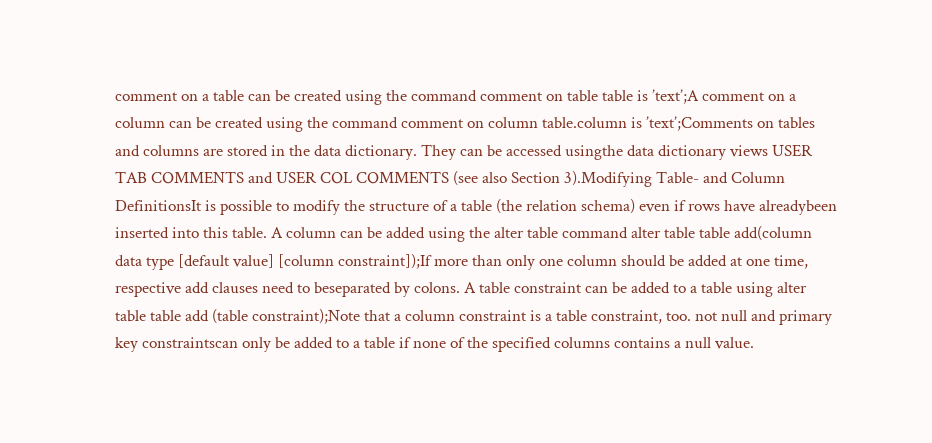comment on a table can be created using the command comment on table table is ’text’;A comment on a column can be created using the command comment on column table.column is ’text’;Comments on tables and columns are stored in the data dictionary. They can be accessed usingthe data dictionary views USER TAB COMMENTS and USER COL COMMENTS (see also Section 3).Modifying Table- and Column DefinitionsIt is possible to modify the structure of a table (the relation schema) even if rows have alreadybeen inserted into this table. A column can be added using the alter table command alter table table add(column data type [default value] [column constraint]);If more than only one column should be added at one time, respective add clauses need to beseparated by colons. A table constraint can be added to a table using alter table table add (table constraint);Note that a column constraint is a table constraint, too. not null and primary key constraintscan only be added to a table if none of the specified columns contains a null value.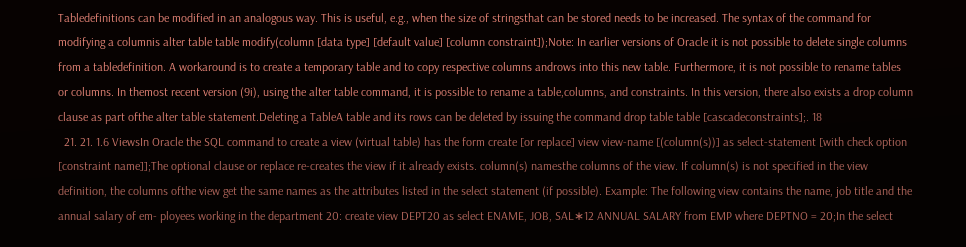Tabledefinitions can be modified in an analogous way. This is useful, e.g., when the size of stringsthat can be stored needs to be increased. The syntax of the command for modifying a columnis alter table table modify(column [data type] [default value] [column constraint]);Note: In earlier versions of Oracle it is not possible to delete single columns from a tabledefinition. A workaround is to create a temporary table and to copy respective columns androws into this new table. Furthermore, it is not possible to rename tables or columns. In themost recent version (9i), using the alter table command, it is possible to rename a table,columns, and constraints. In this version, there also exists a drop column clause as part ofthe alter table statement.Deleting a TableA table and its rows can be deleted by issuing the command drop table table [cascadeconstraints];. 18
  21. 21. 1.6 ViewsIn Oracle the SQL command to create a view (virtual table) has the form create [or replace] view view-name [(column(s))] as select-statement [with check option [constraint name]];The optional clause or replace re-creates the view if it already exists. column(s) namesthe columns of the view. If column(s) is not specified in the view definition, the columns ofthe view get the same names as the attributes listed in the select statement (if possible). Example: The following view contains the name, job title and the annual salary of em- ployees working in the department 20: create view DEPT20 as select ENAME, JOB, SAL∗12 ANNUAL SALARY from EMP where DEPTNO = 20;In the select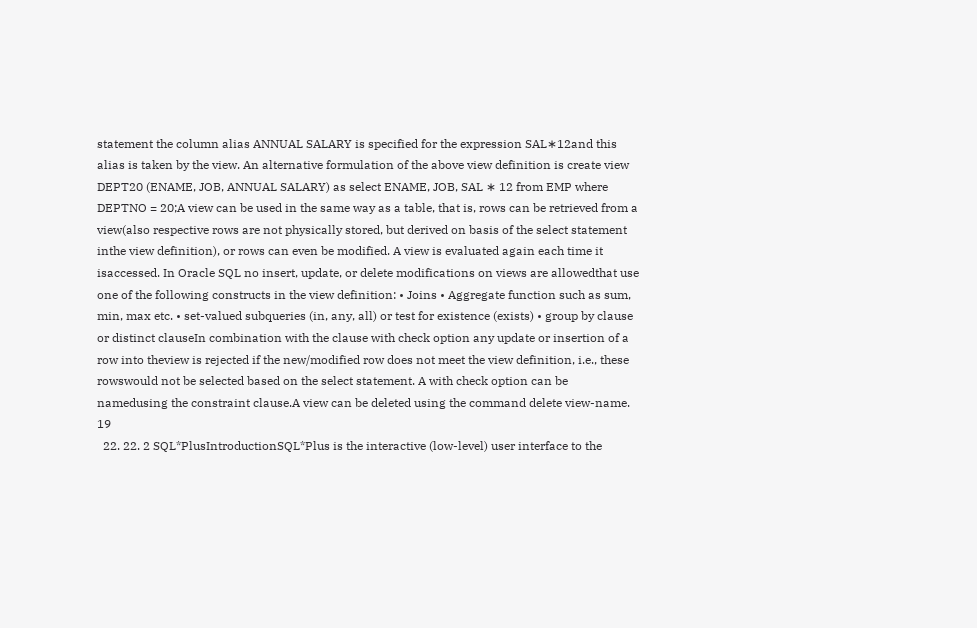statement the column alias ANNUAL SALARY is specified for the expression SAL∗12and this alias is taken by the view. An alternative formulation of the above view definition is create view DEPT20 (ENAME, JOB, ANNUAL SALARY) as select ENAME, JOB, SAL ∗ 12 from EMP where DEPTNO = 20;A view can be used in the same way as a table, that is, rows can be retrieved from a view(also respective rows are not physically stored, but derived on basis of the select statement inthe view definition), or rows can even be modified. A view is evaluated again each time it isaccessed. In Oracle SQL no insert, update, or delete modifications on views are allowedthat use one of the following constructs in the view definition: • Joins • Aggregate function such as sum, min, max etc. • set-valued subqueries (in, any, all) or test for existence (exists) • group by clause or distinct clauseIn combination with the clause with check option any update or insertion of a row into theview is rejected if the new/modified row does not meet the view definition, i.e., these rowswould not be selected based on the select statement. A with check option can be namedusing the constraint clause.A view can be deleted using the command delete view-name. 19
  22. 22. 2 SQL*PlusIntroductionSQL*Plus is the interactive (low-level) user interface to the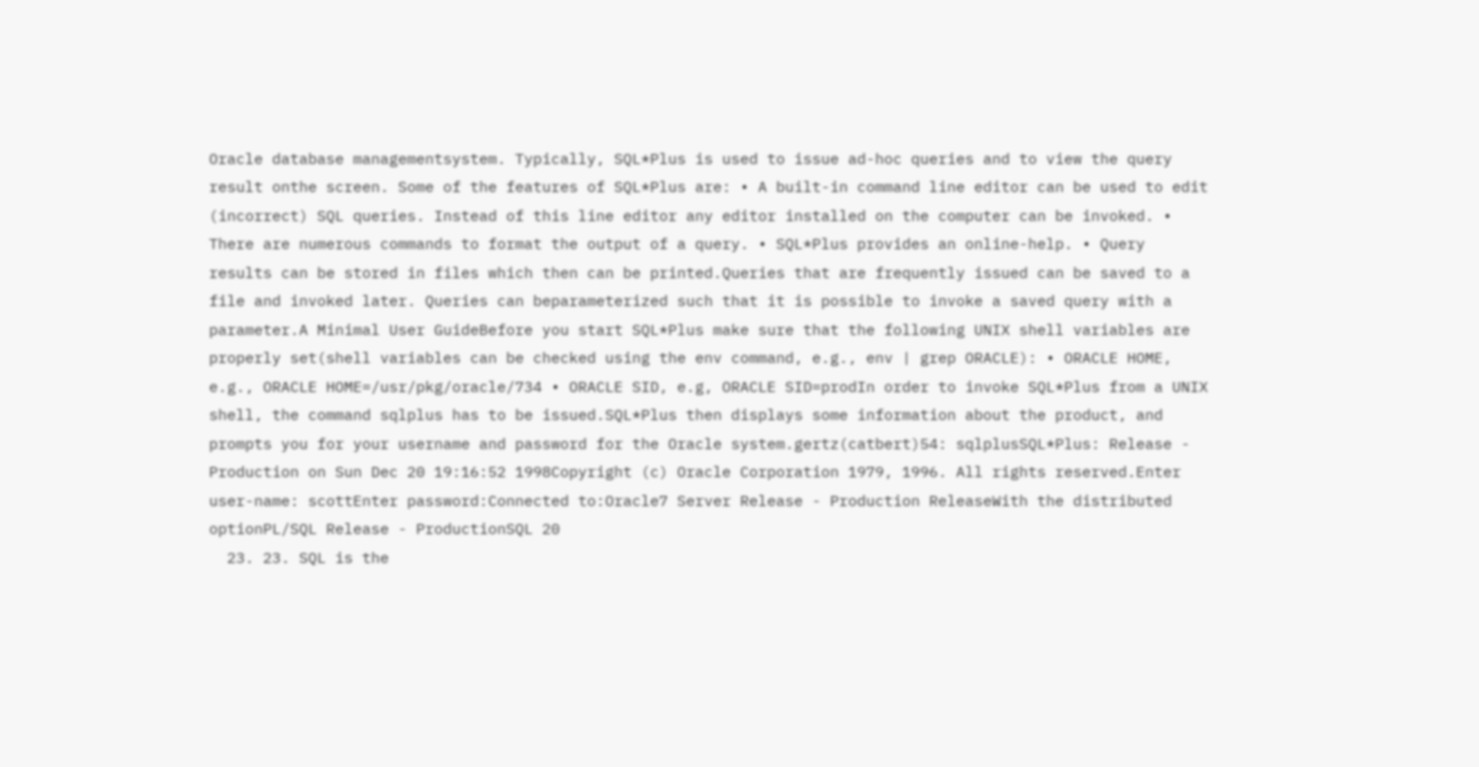Oracle database managementsystem. Typically, SQL*Plus is used to issue ad-hoc queries and to view the query result onthe screen. Some of the features of SQL*Plus are: • A built-in command line editor can be used to edit (incorrect) SQL queries. Instead of this line editor any editor installed on the computer can be invoked. • There are numerous commands to format the output of a query. • SQL*Plus provides an online-help. • Query results can be stored in files which then can be printed.Queries that are frequently issued can be saved to a file and invoked later. Queries can beparameterized such that it is possible to invoke a saved query with a parameter.A Minimal User GuideBefore you start SQL*Plus make sure that the following UNIX shell variables are properly set(shell variables can be checked using the env command, e.g., env | grep ORACLE): • ORACLE HOME, e.g., ORACLE HOME=/usr/pkg/oracle/734 • ORACLE SID, e.g, ORACLE SID=prodIn order to invoke SQL*Plus from a UNIX shell, the command sqlplus has to be issued.SQL*Plus then displays some information about the product, and prompts you for your username and password for the Oracle system.gertz(catbert)54: sqlplusSQL*Plus: Release - Production on Sun Dec 20 19:16:52 1998Copyright (c) Oracle Corporation 1979, 1996. All rights reserved.Enter user-name: scottEnter password:Connected to:Oracle7 Server Release - Production ReleaseWith the distributed optionPL/SQL Release - ProductionSQL 20
  23. 23. SQL is the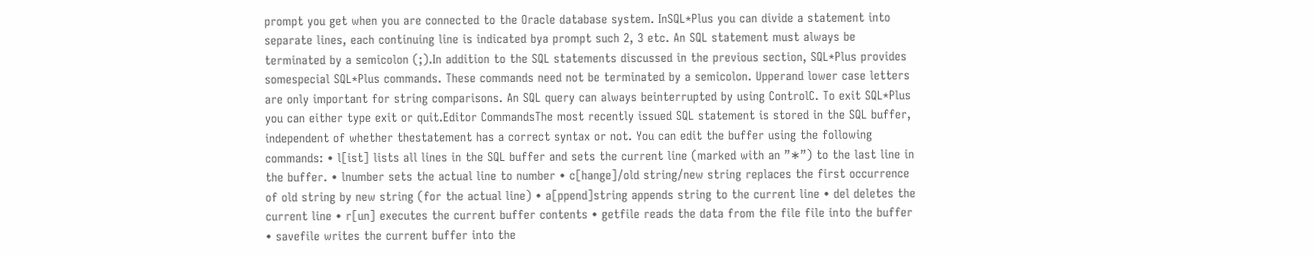prompt you get when you are connected to the Oracle database system. InSQL*Plus you can divide a statement into separate lines, each continuing line is indicated bya prompt such 2, 3 etc. An SQL statement must always be terminated by a semicolon (;).In addition to the SQL statements discussed in the previous section, SQL*Plus provides somespecial SQL*Plus commands. These commands need not be terminated by a semicolon. Upperand lower case letters are only important for string comparisons. An SQL query can always beinterrupted by using ControlC. To exit SQL*Plus you can either type exit or quit.Editor CommandsThe most recently issued SQL statement is stored in the SQL buffer, independent of whether thestatement has a correct syntax or not. You can edit the buffer using the following commands: • l[ist] lists all lines in the SQL buffer and sets the current line (marked with an ”∗”) to the last line in the buffer. • lnumber sets the actual line to number • c[hange]/old string/new string replaces the first occurrence of old string by new string (for the actual line) • a[ppend]string appends string to the current line • del deletes the current line • r[un] executes the current buffer contents • getfile reads the data from the file file into the buffer • savefile writes the current buffer into the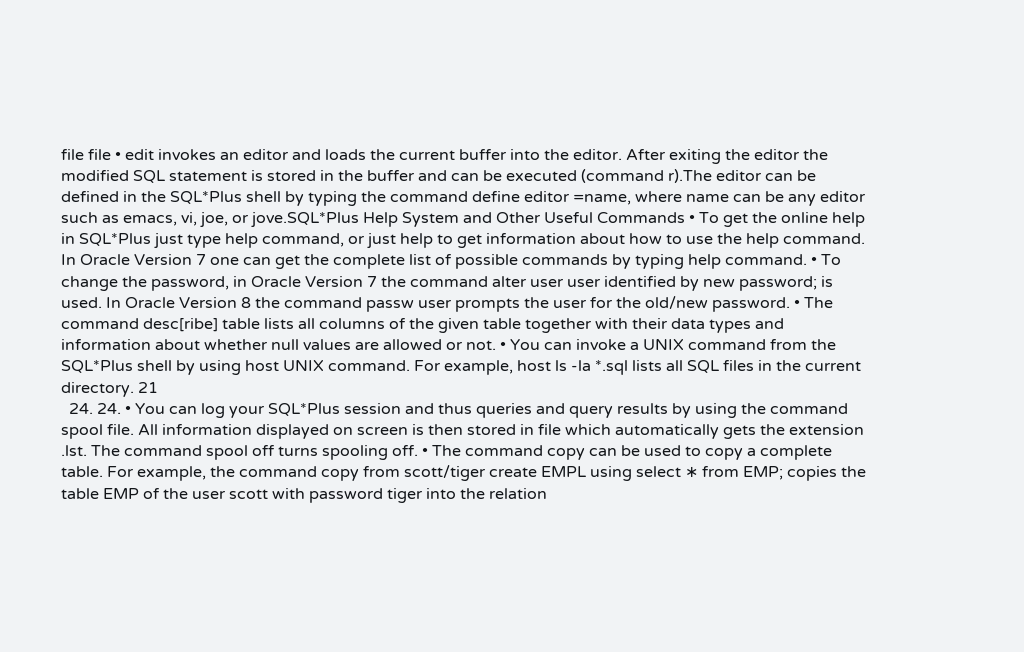file file • edit invokes an editor and loads the current buffer into the editor. After exiting the editor the modified SQL statement is stored in the buffer and can be executed (command r).The editor can be defined in the SQL*Plus shell by typing the command define editor =name, where name can be any editor such as emacs, vi, joe, or jove.SQL*Plus Help System and Other Useful Commands • To get the online help in SQL*Plus just type help command, or just help to get information about how to use the help command. In Oracle Version 7 one can get the complete list of possible commands by typing help command. • To change the password, in Oracle Version 7 the command alter user user identified by new password; is used. In Oracle Version 8 the command passw user prompts the user for the old/new password. • The command desc[ribe] table lists all columns of the given table together with their data types and information about whether null values are allowed or not. • You can invoke a UNIX command from the SQL*Plus shell by using host UNIX command. For example, host ls -la *.sql lists all SQL files in the current directory. 21
  24. 24. • You can log your SQL*Plus session and thus queries and query results by using the command spool file. All information displayed on screen is then stored in file which automatically gets the extension .lst. The command spool off turns spooling off. • The command copy can be used to copy a complete table. For example, the command copy from scott/tiger create EMPL using select ∗ from EMP; copies the table EMP of the user scott with password tiger into the relation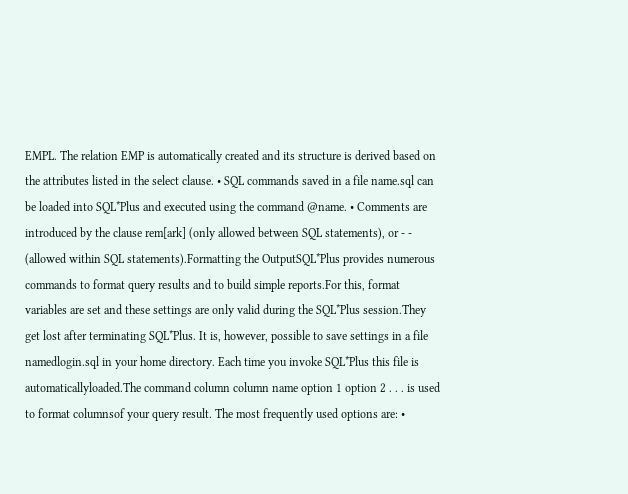EMPL. The relation EMP is automatically created and its structure is derived based on the attributes listed in the select clause. • SQL commands saved in a file name.sql can be loaded into SQL*Plus and executed using the command @name. • Comments are introduced by the clause rem[ark] (only allowed between SQL statements), or - - (allowed within SQL statements).Formatting the OutputSQL*Plus provides numerous commands to format query results and to build simple reports.For this, format variables are set and these settings are only valid during the SQL*Plus session.They get lost after terminating SQL*Plus. It is, however, possible to save settings in a file namedlogin.sql in your home directory. Each time you invoke SQL*Plus this file is automaticallyloaded.The command column column name option 1 option 2 . . . is used to format columnsof your query result. The most frequently used options are: •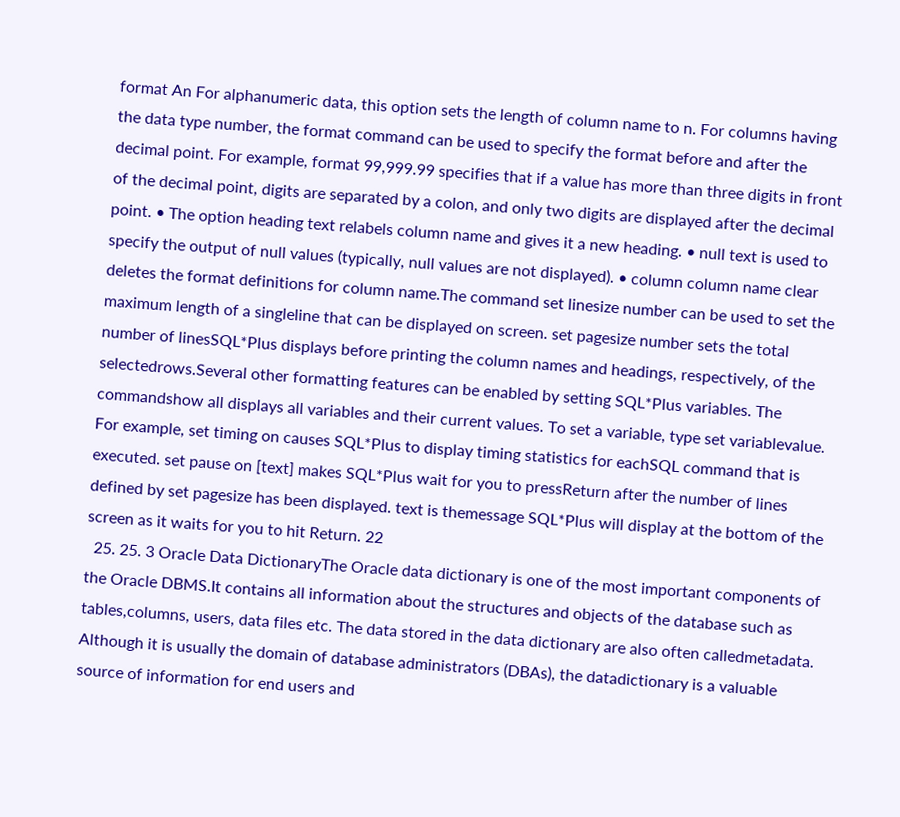format An For alphanumeric data, this option sets the length of column name to n. For columns having the data type number, the format command can be used to specify the format before and after the decimal point. For example, format 99,999.99 specifies that if a value has more than three digits in front of the decimal point, digits are separated by a colon, and only two digits are displayed after the decimal point. • The option heading text relabels column name and gives it a new heading. • null text is used to specify the output of null values (typically, null values are not displayed). • column column name clear deletes the format definitions for column name.The command set linesize number can be used to set the maximum length of a singleline that can be displayed on screen. set pagesize number sets the total number of linesSQL*Plus displays before printing the column names and headings, respectively, of the selectedrows.Several other formatting features can be enabled by setting SQL*Plus variables. The commandshow all displays all variables and their current values. To set a variable, type set variablevalue. For example, set timing on causes SQL*Plus to display timing statistics for eachSQL command that is executed. set pause on [text] makes SQL*Plus wait for you to pressReturn after the number of lines defined by set pagesize has been displayed. text is themessage SQL*Plus will display at the bottom of the screen as it waits for you to hit Return. 22
  25. 25. 3 Oracle Data DictionaryThe Oracle data dictionary is one of the most important components of the Oracle DBMS.It contains all information about the structures and objects of the database such as tables,columns, users, data files etc. The data stored in the data dictionary are also often calledmetadata. Although it is usually the domain of database administrators (DBAs), the datadictionary is a valuable source of information for end users and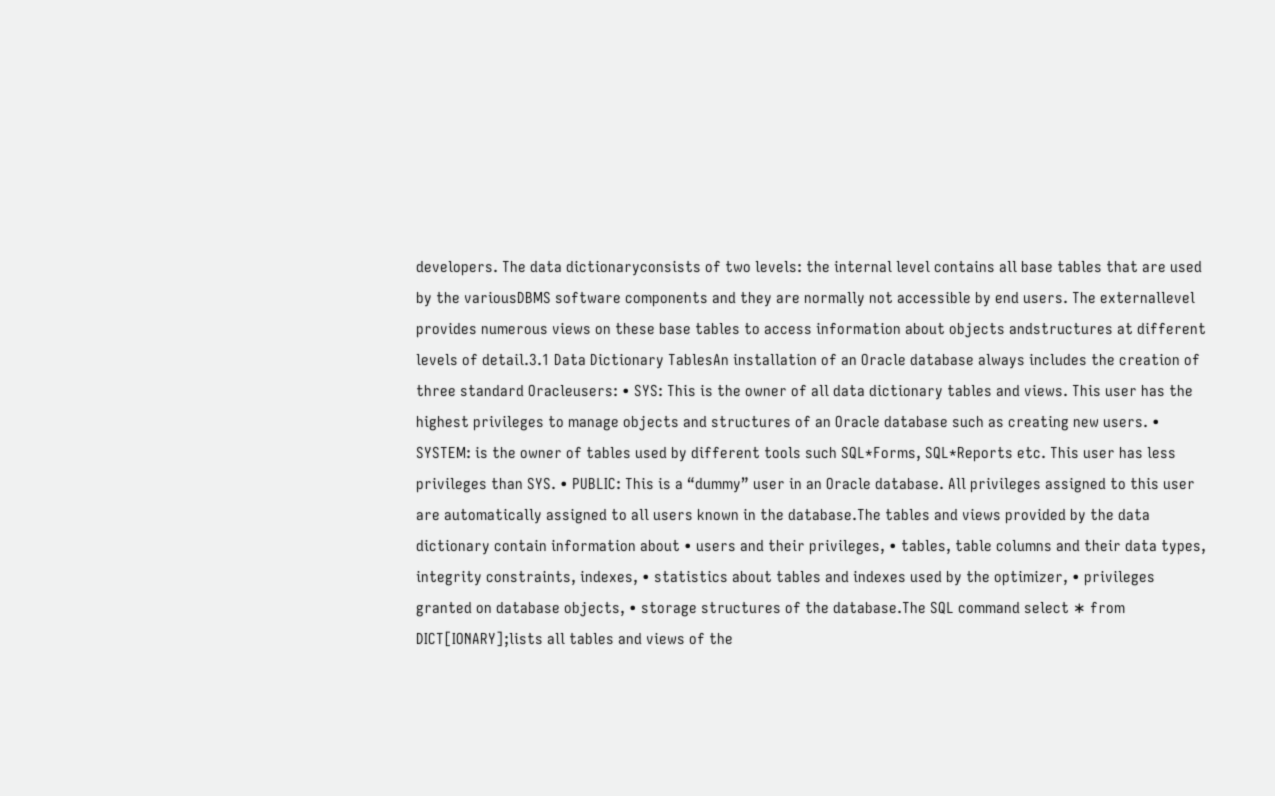developers. The data dictionaryconsists of two levels: the internal level contains all base tables that are used by the variousDBMS software components and they are normally not accessible by end users. The externallevel provides numerous views on these base tables to access information about objects andstructures at different levels of detail.3.1 Data Dictionary TablesAn installation of an Oracle database always includes the creation of three standard Oracleusers: • SYS: This is the owner of all data dictionary tables and views. This user has the highest privileges to manage objects and structures of an Oracle database such as creating new users. • SYSTEM: is the owner of tables used by different tools such SQL*Forms, SQL*Reports etc. This user has less privileges than SYS. • PUBLIC: This is a “dummy” user in an Oracle database. All privileges assigned to this user are automatically assigned to all users known in the database.The tables and views provided by the data dictionary contain information about • users and their privileges, • tables, table columns and their data types, integrity constraints, indexes, • statistics about tables and indexes used by the optimizer, • privileges granted on database objects, • storage structures of the database.The SQL command select ∗ from DICT[IONARY];lists all tables and views of the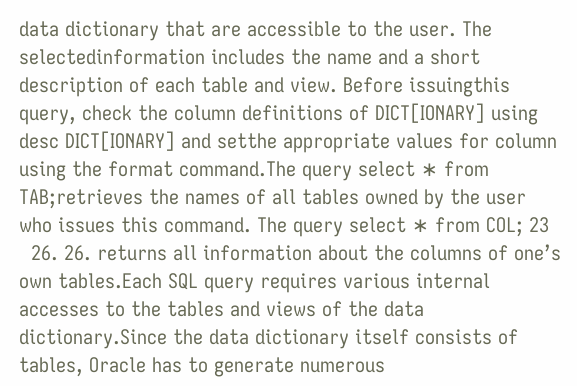data dictionary that are accessible to the user. The selectedinformation includes the name and a short description of each table and view. Before issuingthis query, check the column definitions of DICT[IONARY] using desc DICT[IONARY] and setthe appropriate values for column using the format command.The query select ∗ from TAB;retrieves the names of all tables owned by the user who issues this command. The query select ∗ from COL; 23
  26. 26. returns all information about the columns of one’s own tables.Each SQL query requires various internal accesses to the tables and views of the data dictionary.Since the data dictionary itself consists of tables, Oracle has to generate numerous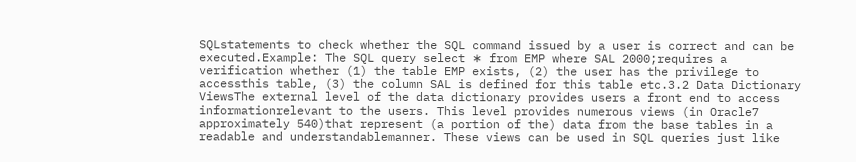SQLstatements to check whether the SQL command issued by a user is correct and can be executed.Example: The SQL query select ∗ from EMP where SAL 2000;requires a verification whether (1) the table EMP exists, (2) the user has the privilege to accessthis table, (3) the column SAL is defined for this table etc.3.2 Data Dictionary ViewsThe external level of the data dictionary provides users a front end to access informationrelevant to the users. This level provides numerous views (in Oracle7 approximately 540)that represent (a portion of the) data from the base tables in a readable and understandablemanner. These views can be used in SQL queries just like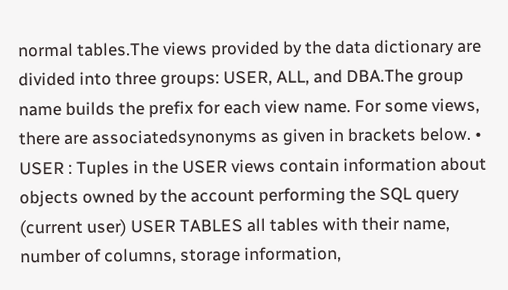normal tables.The views provided by the data dictionary are divided into three groups: USER, ALL, and DBA.The group name builds the prefix for each view name. For some views, there are associatedsynonyms as given in brackets below. • USER : Tuples in the USER views contain information about objects owned by the account performing the SQL query (current user) USER TABLES all tables with their name, number of columns, storage information,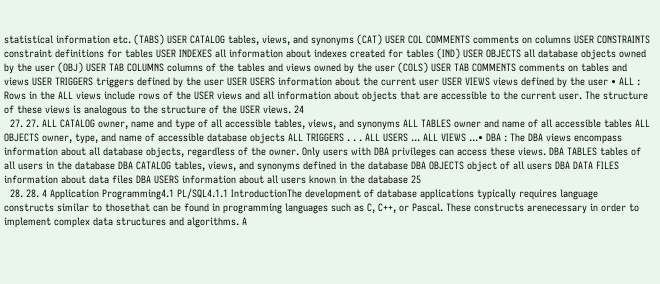statistical information etc. (TABS) USER CATALOG tables, views, and synonyms (CAT) USER COL COMMENTS comments on columns USER CONSTRAINTS constraint definitions for tables USER INDEXES all information about indexes created for tables (IND) USER OBJECTS all database objects owned by the user (OBJ) USER TAB COLUMNS columns of the tables and views owned by the user (COLS) USER TAB COMMENTS comments on tables and views USER TRIGGERS triggers defined by the user USER USERS information about the current user USER VIEWS views defined by the user • ALL : Rows in the ALL views include rows of the USER views and all information about objects that are accessible to the current user. The structure of these views is analogous to the structure of the USER views. 24
  27. 27. ALL CATALOG owner, name and type of all accessible tables, views, and synonyms ALL TABLES owner and name of all accessible tables ALL OBJECTS owner, type, and name of accessible database objects ALL TRIGGERS . . . ALL USERS ... ALL VIEWS ...• DBA : The DBA views encompass information about all database objects, regardless of the owner. Only users with DBA privileges can access these views. DBA TABLES tables of all users in the database DBA CATALOG tables, views, and synonyms defined in the database DBA OBJECTS object of all users DBA DATA FILES information about data files DBA USERS information about all users known in the database 25
  28. 28. 4 Application Programming4.1 PL/SQL4.1.1 IntroductionThe development of database applications typically requires language constructs similar to thosethat can be found in programming languages such as C, C++, or Pascal. These constructs arenecessary in order to implement complex data structures and algorithms. A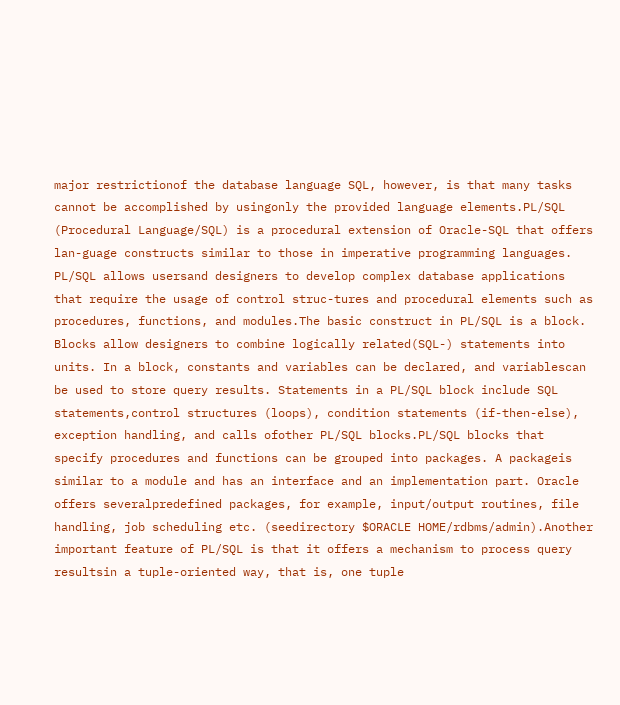major restrictionof the database language SQL, however, is that many tasks cannot be accomplished by usingonly the provided language elements.PL/SQL (Procedural Language/SQL) is a procedural extension of Oracle-SQL that offers lan-guage constructs similar to those in imperative programming languages. PL/SQL allows usersand designers to develop complex database applications that require the usage of control struc-tures and procedural elements such as procedures, functions, and modules.The basic construct in PL/SQL is a block. Blocks allow designers to combine logically related(SQL-) statements into units. In a block, constants and variables can be declared, and variablescan be used to store query results. Statements in a PL/SQL block include SQL statements,control structures (loops), condition statements (if-then-else), exception handling, and calls ofother PL/SQL blocks.PL/SQL blocks that specify procedures and functions can be grouped into packages. A packageis similar to a module and has an interface and an implementation part. Oracle offers severalpredefined packages, for example, input/output routines, file handling, job scheduling etc. (seedirectory $ORACLE HOME/rdbms/admin).Another important feature of PL/SQL is that it offers a mechanism to process query resultsin a tuple-oriented way, that is, one tuple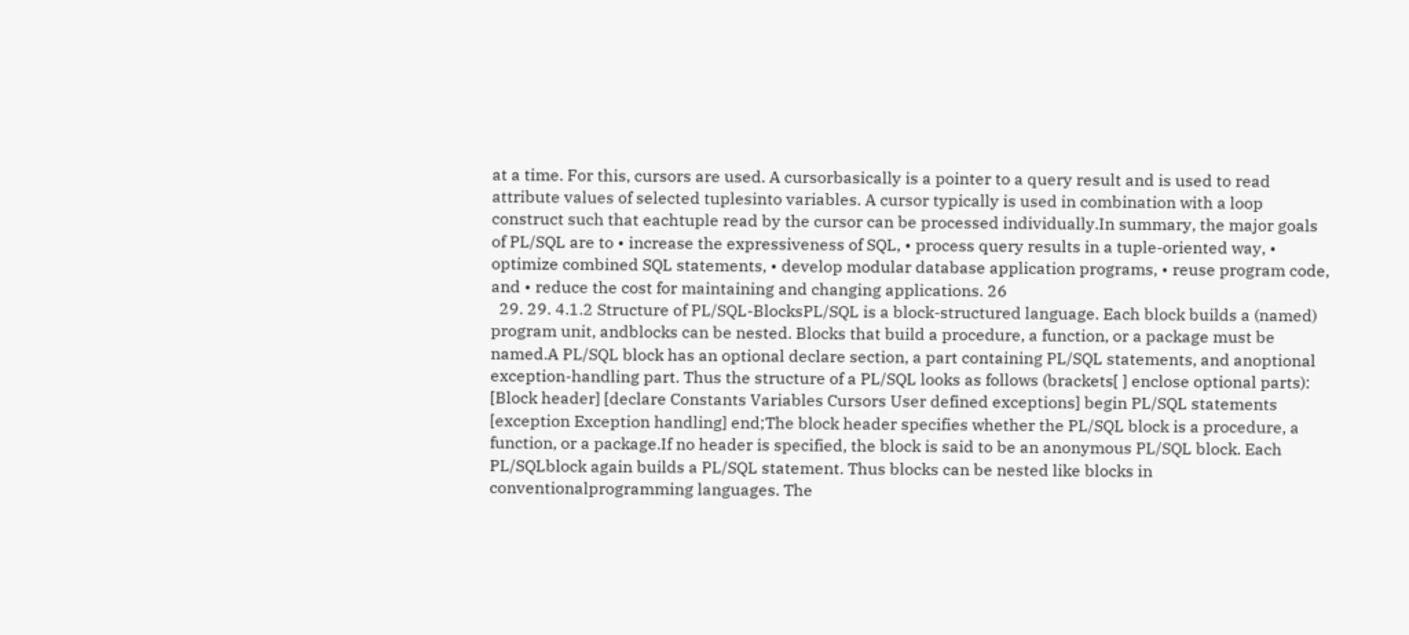at a time. For this, cursors are used. A cursorbasically is a pointer to a query result and is used to read attribute values of selected tuplesinto variables. A cursor typically is used in combination with a loop construct such that eachtuple read by the cursor can be processed individually.In summary, the major goals of PL/SQL are to • increase the expressiveness of SQL, • process query results in a tuple-oriented way, • optimize combined SQL statements, • develop modular database application programs, • reuse program code, and • reduce the cost for maintaining and changing applications. 26
  29. 29. 4.1.2 Structure of PL/SQL-BlocksPL/SQL is a block-structured language. Each block builds a (named) program unit, andblocks can be nested. Blocks that build a procedure, a function, or a package must be named.A PL/SQL block has an optional declare section, a part containing PL/SQL statements, and anoptional exception-handling part. Thus the structure of a PL/SQL looks as follows (brackets[ ] enclose optional parts): [Block header] [declare Constants Variables Cursors User defined exceptions] begin PL/SQL statements [exception Exception handling] end;The block header specifies whether the PL/SQL block is a procedure, a function, or a package.If no header is specified, the block is said to be an anonymous PL/SQL block. Each PL/SQLblock again builds a PL/SQL statement. Thus blocks can be nested like blocks in conventionalprogramming languages. The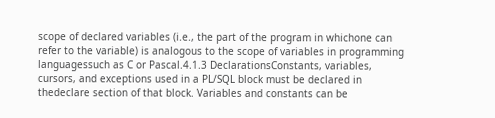scope of declared variables (i.e., the part of the program in whichone can refer to the variable) is analogous to the scope of variables in programming languagessuch as C or Pascal.4.1.3 DeclarationsConstants, variables, cursors, and exceptions used in a PL/SQL block must be declared in thedeclare section of that block. Variables and constants can be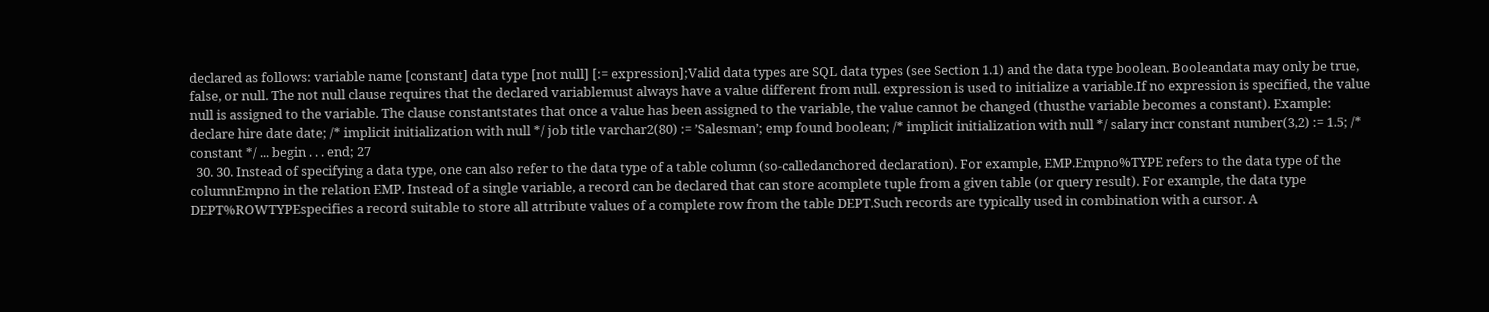declared as follows: variable name [constant] data type [not null] [:= expression];Valid data types are SQL data types (see Section 1.1) and the data type boolean. Booleandata may only be true, false, or null. The not null clause requires that the declared variablemust always have a value different from null. expression is used to initialize a variable.If no expression is specified, the value null is assigned to the variable. The clause constantstates that once a value has been assigned to the variable, the value cannot be changed (thusthe variable becomes a constant). Example: declare hire date date; /* implicit initialization with null */ job title varchar2(80) := ’Salesman’; emp found boolean; /* implicit initialization with null */ salary incr constant number(3,2) := 1.5; /* constant */ ... begin . . . end; 27
  30. 30. Instead of specifying a data type, one can also refer to the data type of a table column (so-calledanchored declaration). For example, EMP.Empno%TYPE refers to the data type of the columnEmpno in the relation EMP. Instead of a single variable, a record can be declared that can store acomplete tuple from a given table (or query result). For example, the data type DEPT%ROWTYPEspecifies a record suitable to store all attribute values of a complete row from the table DEPT.Such records are typically used in combination with a cursor. A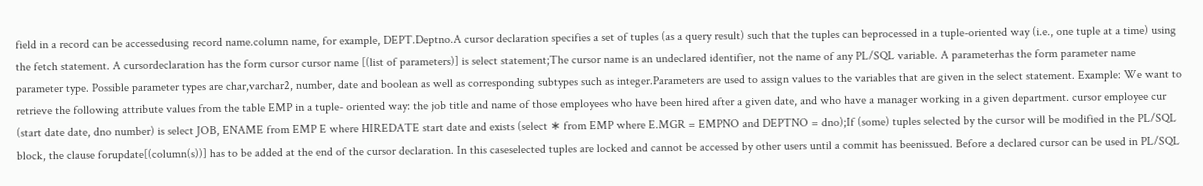field in a record can be accessedusing record name.column name, for example, DEPT.Deptno.A cursor declaration specifies a set of tuples (as a query result) such that the tuples can beprocessed in a tuple-oriented way (i.e., one tuple at a time) using the fetch statement. A cursordeclaration has the form cursor cursor name [(list of parameters)] is select statement;The cursor name is an undeclared identifier, not the name of any PL/SQL variable. A parameterhas the form parameter name parameter type. Possible parameter types are char,varchar2, number, date and boolean as well as corresponding subtypes such as integer.Parameters are used to assign values to the variables that are given in the select statement. Example: We want to retrieve the following attribute values from the table EMP in a tuple- oriented way: the job title and name of those employees who have been hired after a given date, and who have a manager working in a given department. cursor employee cur (start date date, dno number) is select JOB, ENAME from EMP E where HIREDATE start date and exists (select ∗ from EMP where E.MGR = EMPNO and DEPTNO = dno);If (some) tuples selected by the cursor will be modified in the PL/SQL block, the clause forupdate[(column(s))] has to be added at the end of the cursor declaration. In this caseselected tuples are locked and cannot be accessed by other users until a commit has beenissued. Before a declared cursor can be used in PL/SQL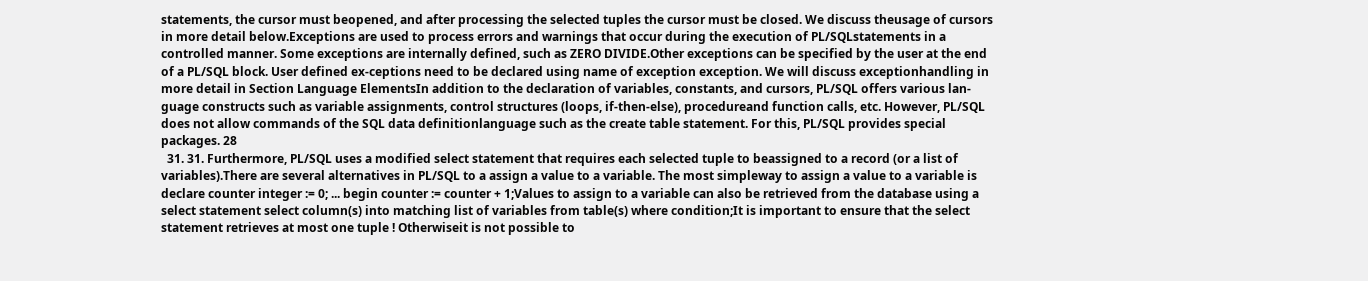statements, the cursor must beopened, and after processing the selected tuples the cursor must be closed. We discuss theusage of cursors in more detail below.Exceptions are used to process errors and warnings that occur during the execution of PL/SQLstatements in a controlled manner. Some exceptions are internally defined, such as ZERO DIVIDE.Other exceptions can be specified by the user at the end of a PL/SQL block. User defined ex-ceptions need to be declared using name of exception exception. We will discuss exceptionhandling in more detail in Section Language ElementsIn addition to the declaration of variables, constants, and cursors, PL/SQL offers various lan-guage constructs such as variable assignments, control structures (loops, if-then-else), procedureand function calls, etc. However, PL/SQL does not allow commands of the SQL data definitionlanguage such as the create table statement. For this, PL/SQL provides special packages. 28
  31. 31. Furthermore, PL/SQL uses a modified select statement that requires each selected tuple to beassigned to a record (or a list of variables).There are several alternatives in PL/SQL to a assign a value to a variable. The most simpleway to assign a value to a variable is declare counter integer := 0; ... begin counter := counter + 1;Values to assign to a variable can also be retrieved from the database using a select statement select column(s) into matching list of variables from table(s) where condition;It is important to ensure that the select statement retrieves at most one tuple ! Otherwiseit is not possible to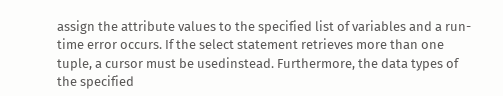assign the attribute values to the specified list of variables and a run-time error occurs. If the select statement retrieves more than one tuple, a cursor must be usedinstead. Furthermore, the data types of the specified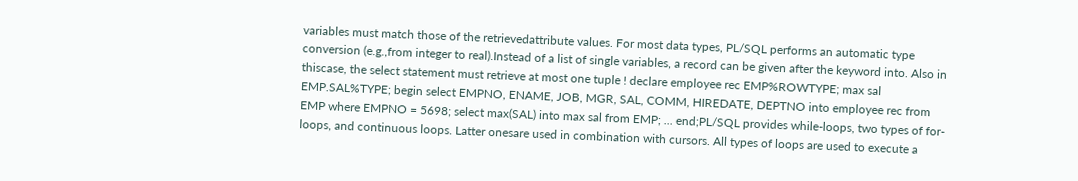variables must match those of the retrievedattribute values. For most data types, PL/SQL performs an automatic type conversion (e.g.,from integer to real).Instead of a list of single variables, a record can be given after the keyword into. Also in thiscase, the select statement must retrieve at most one tuple ! declare employee rec EMP%ROWTYPE; max sal EMP.SAL%TYPE; begin select EMPNO, ENAME, JOB, MGR, SAL, COMM, HIREDATE, DEPTNO into employee rec from EMP where EMPNO = 5698; select max(SAL) into max sal from EMP; ... end;PL/SQL provides while-loops, two types of for-loops, and continuous loops. Latter onesare used in combination with cursors. All types of loops are used to execute a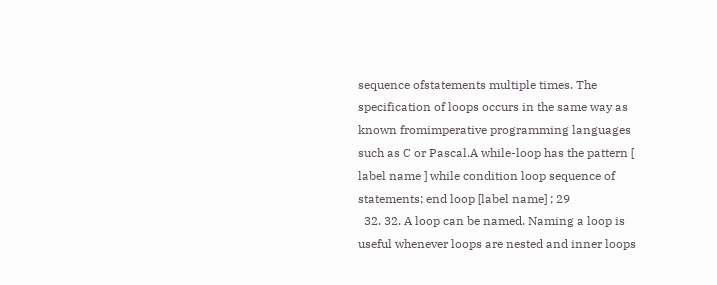sequence ofstatements multiple times. The specification of loops occurs in the same way as known fromimperative programming languages such as C or Pascal.A while-loop has the pattern [ label name ] while condition loop sequence of statements; end loop [label name] ; 29
  32. 32. A loop can be named. Naming a loop is useful whenever loops are nested and inner loops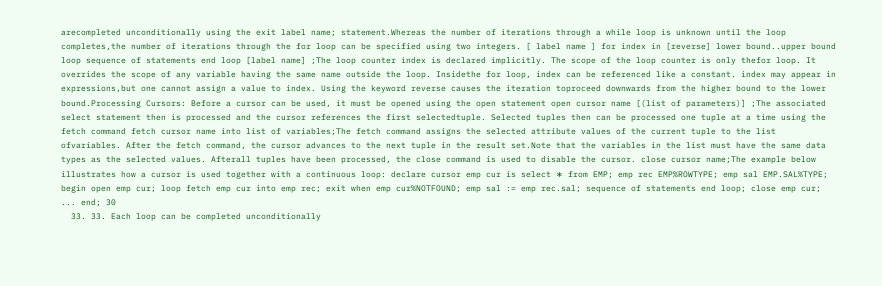arecompleted unconditionally using the exit label name; statement.Whereas the number of iterations through a while loop is unknown until the loop completes,the number of iterations through the for loop can be specified using two integers. [ label name ] for index in [reverse] lower bound..upper bound loop sequence of statements end loop [label name] ;The loop counter index is declared implicitly. The scope of the loop counter is only thefor loop. It overrides the scope of any variable having the same name outside the loop. Insidethe for loop, index can be referenced like a constant. index may appear in expressions,but one cannot assign a value to index. Using the keyword reverse causes the iteration toproceed downwards from the higher bound to the lower bound.Processing Cursors: Before a cursor can be used, it must be opened using the open statement open cursor name [(list of parameters)] ;The associated select statement then is processed and the cursor references the first selectedtuple. Selected tuples then can be processed one tuple at a time using the fetch command fetch cursor name into list of variables;The fetch command assigns the selected attribute values of the current tuple to the list ofvariables. After the fetch command, the cursor advances to the next tuple in the result set.Note that the variables in the list must have the same data types as the selected values. Afterall tuples have been processed, the close command is used to disable the cursor. close cursor name;The example below illustrates how a cursor is used together with a continuous loop: declare cursor emp cur is select ∗ from EMP; emp rec EMP%ROWTYPE; emp sal EMP.SAL%TYPE; begin open emp cur; loop fetch emp cur into emp rec; exit when emp cur%NOTFOUND; emp sal := emp rec.sal; sequence of statements end loop; close emp cur; ... end; 30
  33. 33. Each loop can be completed unconditionally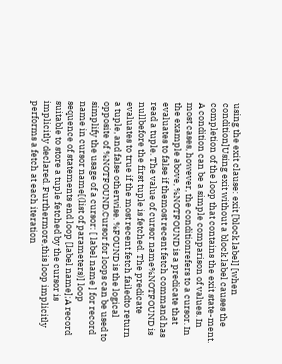using the exit clause: exit [block label] [when condition]Using exit without a block label causes the completion of the loop that contains the exit state-ment. A condition can be a simple comparison of values. In most cases, however, the conditionrefers to a cursor. In the example above, %NOTFOUND is a predicate that evaluates to false if themost recent fetch command has read a tuple. The value of cursor name%NOTFOUND is nullbefore the first tuple is fetched. The predicate evaluates to true if the most recent fetch failedto return a tuple, and false otherwise. %FOUND is the logical opposite of %NOTFOUND.Cursor for loops can be used to simplify the usage of a cursor: [ label name ] for record name in cursor name[(list of parameters)] loop sequence of statements end loop [label name];A record suitable to store a tuple fetched by the cursor is implicitly declared. Furthermore,this loop implicitly performs a fetch at each iteration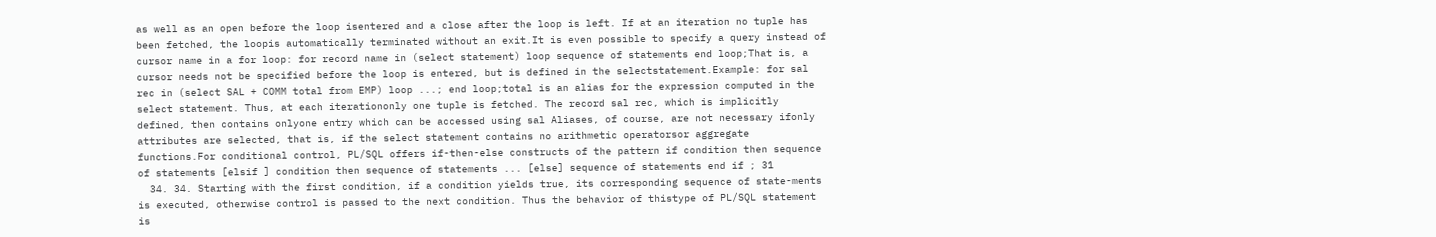as well as an open before the loop isentered and a close after the loop is left. If at an iteration no tuple has been fetched, the loopis automatically terminated without an exit.It is even possible to specify a query instead of cursor name in a for loop: for record name in (select statement) loop sequence of statements end loop;That is, a cursor needs not be specified before the loop is entered, but is defined in the selectstatement.Example: for sal rec in (select SAL + COMM total from EMP) loop ...; end loop;total is an alias for the expression computed in the select statement. Thus, at each iterationonly one tuple is fetched. The record sal rec, which is implicitly defined, then contains onlyone entry which can be accessed using sal Aliases, of course, are not necessary ifonly attributes are selected, that is, if the select statement contains no arithmetic operatorsor aggregate functions.For conditional control, PL/SQL offers if-then-else constructs of the pattern if condition then sequence of statements [elsif ] condition then sequence of statements ... [else] sequence of statements end if ; 31
  34. 34. Starting with the first condition, if a condition yields true, its corresponding sequence of state-ments is executed, otherwise control is passed to the next condition. Thus the behavior of thistype of PL/SQL statement is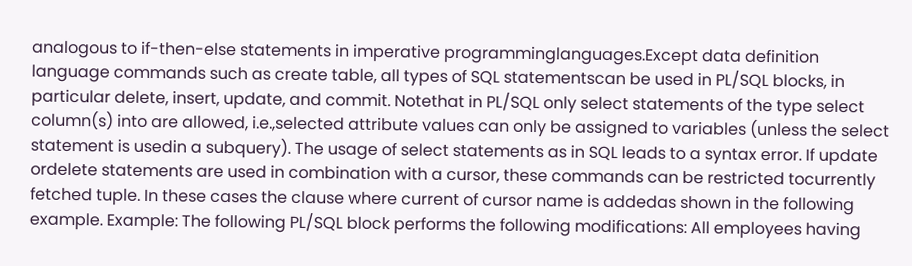analogous to if-then-else statements in imperative programminglanguages.Except data definition language commands such as create table, all types of SQL statementscan be used in PL/SQL blocks, in particular delete, insert, update, and commit. Notethat in PL/SQL only select statements of the type select column(s) into are allowed, i.e.,selected attribute values can only be assigned to variables (unless the select statement is usedin a subquery). The usage of select statements as in SQL leads to a syntax error. If update ordelete statements are used in combination with a cursor, these commands can be restricted tocurrently fetched tuple. In these cases the clause where current of cursor name is addedas shown in the following example. Example: The following PL/SQL block performs the following modifications: All employees having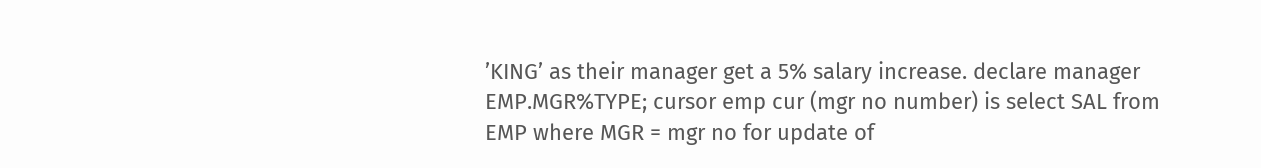’KING’ as their manager get a 5% salary increase. declare manager EMP.MGR%TYPE; cursor emp cur (mgr no number) is select SAL from EMP where MGR = mgr no for update of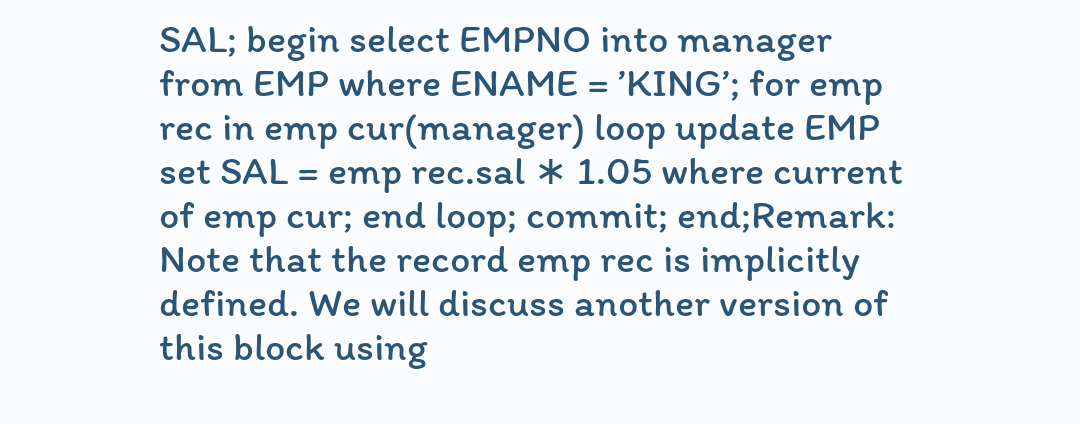SAL; begin select EMPNO into manager from EMP where ENAME = ’KING’; for emp rec in emp cur(manager) loop update EMP set SAL = emp rec.sal ∗ 1.05 where current of emp cur; end loop; commit; end;Remark: Note that the record emp rec is implicitly defined. We will discuss another version of this block using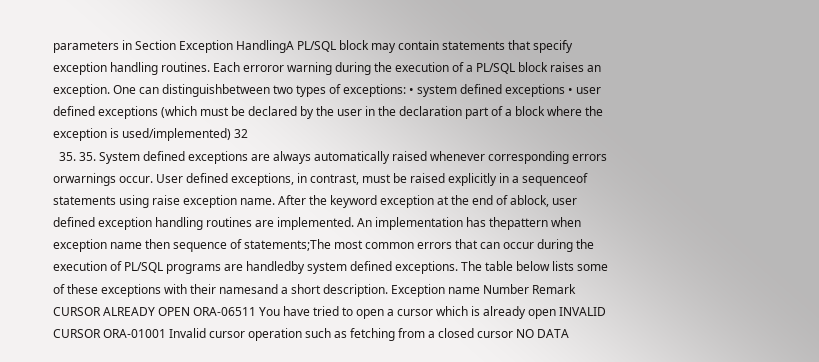parameters in Section Exception HandlingA PL/SQL block may contain statements that specify exception handling routines. Each erroror warning during the execution of a PL/SQL block raises an exception. One can distinguishbetween two types of exceptions: • system defined exceptions • user defined exceptions (which must be declared by the user in the declaration part of a block where the exception is used/implemented) 32
  35. 35. System defined exceptions are always automatically raised whenever corresponding errors orwarnings occur. User defined exceptions, in contrast, must be raised explicitly in a sequenceof statements using raise exception name. After the keyword exception at the end of ablock, user defined exception handling routines are implemented. An implementation has thepattern when exception name then sequence of statements;The most common errors that can occur during the execution of PL/SQL programs are handledby system defined exceptions. The table below lists some of these exceptions with their namesand a short description. Exception name Number Remark CURSOR ALREADY OPEN ORA-06511 You have tried to open a cursor which is already open INVALID CURSOR ORA-01001 Invalid cursor operation such as fetching from a closed cursor NO DATA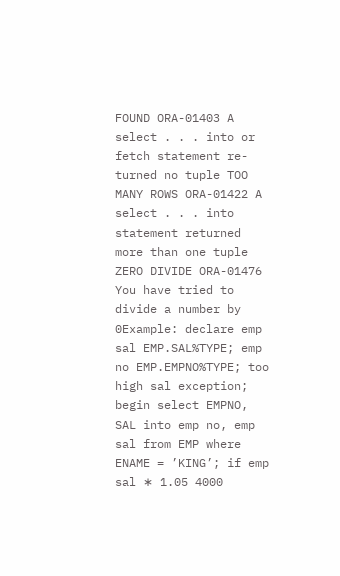FOUND ORA-01403 A select . . . into or fetch statement re- turned no tuple TOO MANY ROWS ORA-01422 A select . . . into statement returned more than one tuple ZERO DIVIDE ORA-01476 You have tried to divide a number by 0Example: declare emp sal EMP.SAL%TYPE; emp no EMP.EMPNO%TYPE; too high sal exception; begin select EMPNO, SAL into emp no, emp sal from EMP where ENAME = ’KING’; if emp sal ∗ 1.05 4000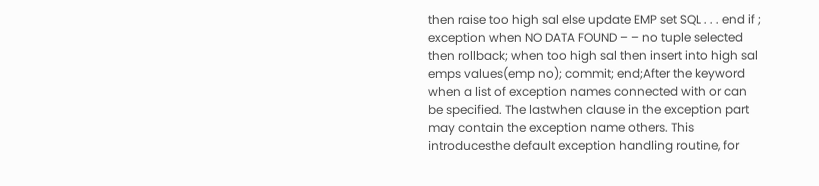then raise too high sal else update EMP set SQL . . . end if ; exception when NO DATA FOUND – – no tuple selected then rollback; when too high sal then insert into high sal emps values(emp no); commit; end;After the keyword when a list of exception names connected with or can be specified. The lastwhen clause in the exception part may contain the exception name others. This introducesthe default exception handling routine, for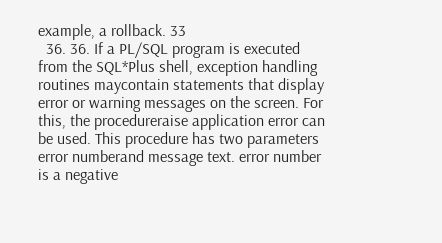example, a rollback. 33
  36. 36. If a PL/SQL program is executed from the SQL*Plus shell, exception handling routines maycontain statements that display error or warning messages on the screen. For this, the procedureraise application error can be used. This procedure has two parameters error numberand message text. error number is a negative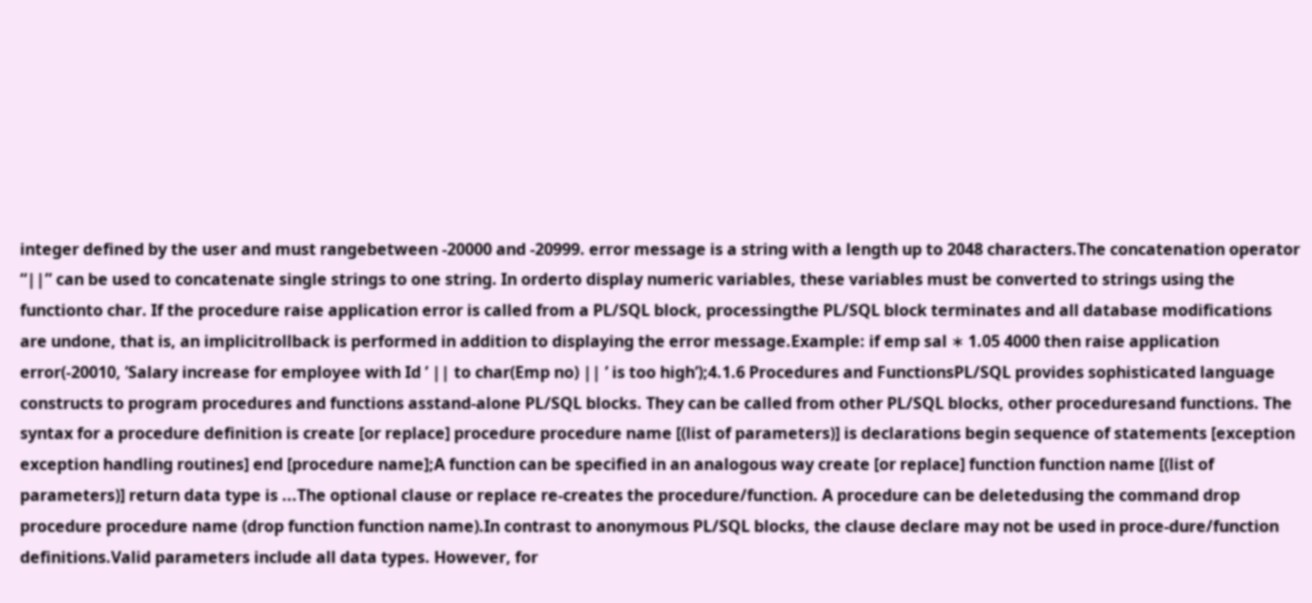integer defined by the user and must rangebetween -20000 and -20999. error message is a string with a length up to 2048 characters.The concatenation operator “||” can be used to concatenate single strings to one string. In orderto display numeric variables, these variables must be converted to strings using the functionto char. If the procedure raise application error is called from a PL/SQL block, processingthe PL/SQL block terminates and all database modifications are undone, that is, an implicitrollback is performed in addition to displaying the error message.Example: if emp sal ∗ 1.05 4000 then raise application error(-20010, ’Salary increase for employee with Id ’ || to char(Emp no) || ’ is too high’);4.1.6 Procedures and FunctionsPL/SQL provides sophisticated language constructs to program procedures and functions asstand-alone PL/SQL blocks. They can be called from other PL/SQL blocks, other proceduresand functions. The syntax for a procedure definition is create [or replace] procedure procedure name [(list of parameters)] is declarations begin sequence of statements [exception exception handling routines] end [procedure name];A function can be specified in an analogous way create [or replace] function function name [(list of parameters)] return data type is ...The optional clause or replace re-creates the procedure/function. A procedure can be deletedusing the command drop procedure procedure name (drop function function name).In contrast to anonymous PL/SQL blocks, the clause declare may not be used in proce-dure/function definitions.Valid parameters include all data types. However, for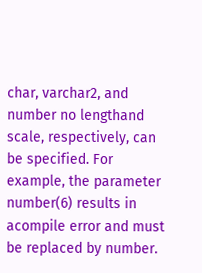char, varchar2, and number no lengthand scale, respectively, can be specified. For example, the parameter number(6) results in acompile error and must be replaced by number.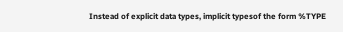Instead of explicit data types, implicit typesof the form %TYPE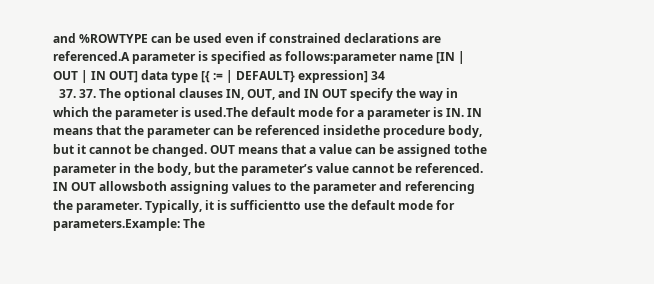and %ROWTYPE can be used even if constrained declarations are referenced.A parameter is specified as follows:parameter name [IN | OUT | IN OUT] data type [{ := | DEFAULT} expression] 34
  37. 37. The optional clauses IN, OUT, and IN OUT specify the way in which the parameter is used.The default mode for a parameter is IN. IN means that the parameter can be referenced insidethe procedure body, but it cannot be changed. OUT means that a value can be assigned tothe parameter in the body, but the parameter’s value cannot be referenced. IN OUT allowsboth assigning values to the parameter and referencing the parameter. Typically, it is sufficientto use the default mode for parameters.Example: The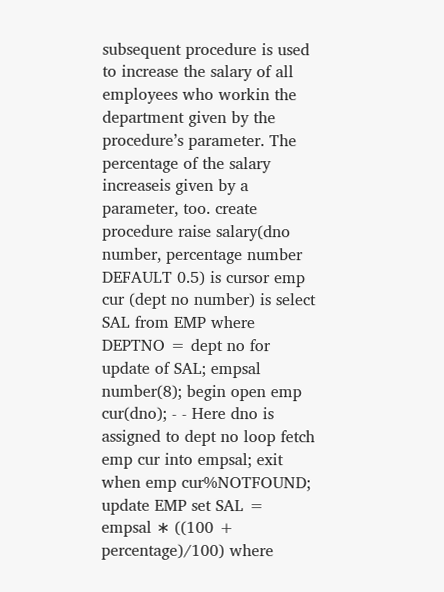subsequent procedure is used to increase the salary of all employees who workin the department given by the procedure’s parameter. The percentage of the salary increaseis given by a parameter, too. create procedure raise salary(dno number, percentage number DEFAULT 0.5) is cursor emp cur (dept no number) is select SAL from EMP where DEPTNO = dept no for update of SAL; empsal number(8); begin open emp cur(dno); - - Here dno is assigned to dept no loop fetch emp cur into empsal; exit when emp cur%NOTFOUND; update EMP set SAL = empsal ∗ ((100 + percentage)/100) where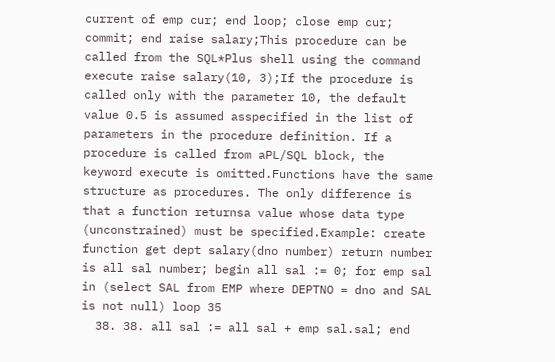current of emp cur; end loop; close emp cur; commit; end raise salary;This procedure can be called from the SQL*Plus shell using the command execute raise salary(10, 3);If the procedure is called only with the parameter 10, the default value 0.5 is assumed asspecified in the list of parameters in the procedure definition. If a procedure is called from aPL/SQL block, the keyword execute is omitted.Functions have the same structure as procedures. The only difference is that a function returnsa value whose data type (unconstrained) must be specified.Example: create function get dept salary(dno number) return number is all sal number; begin all sal := 0; for emp sal in (select SAL from EMP where DEPTNO = dno and SAL is not null) loop 35
  38. 38. all sal := all sal + emp sal.sal; end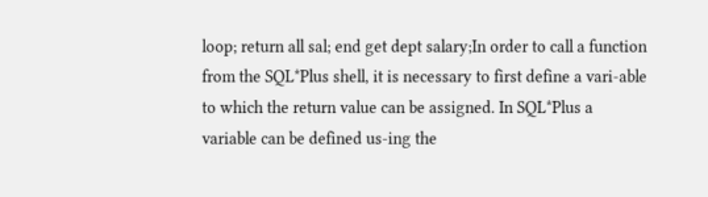loop; return all sal; end get dept salary;In order to call a function from the SQL*Plus shell, it is necessary to first define a vari-able to which the return value can be assigned. In SQL*Plus a variable can be defined us-ing the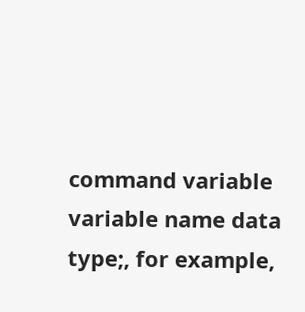command variable variable name data type;, for example,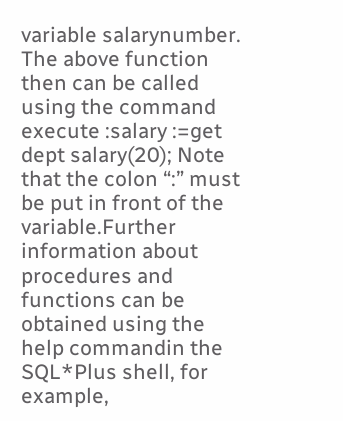variable salarynumber. The above function then can be called using the command execute :salary :=get dept salary(20); Note that the colon “:” must be put in front of the variable.Further information about procedures and functions can be obtained using the help commandin the SQL*Plus shell, for example,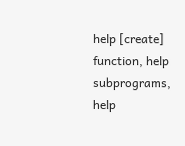help [create] function, help subprograms, help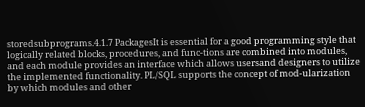storedsubprograms.4.1.7 PackagesIt is essential for a good programming style that logically related blocks, procedures, and func-tions are combined into modules, and each module provides an interface which allows usersand designers to utilize the implemented functionality. PL/SQL supports the concept of mod-ularization by which modules and other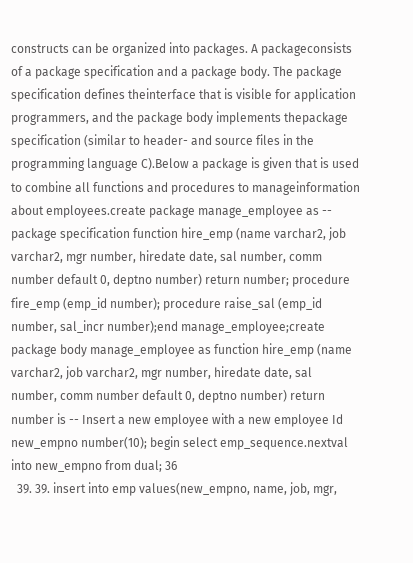constructs can be organized into packages. A packageconsists of a package specification and a package body. The package specification defines theinterface that is visible for application programmers, and the package body implements thepackage specification (similar to header- and source files in the programming language C).Below a package is given that is used to combine all functions and procedures to manageinformation about employees.create package manage_employee as -- package specification function hire_emp (name varchar2, job varchar2, mgr number, hiredate date, sal number, comm number default 0, deptno number) return number; procedure fire_emp (emp_id number); procedure raise_sal (emp_id number, sal_incr number);end manage_employee;create package body manage_employee as function hire_emp (name varchar2, job varchar2, mgr number, hiredate date, sal number, comm number default 0, deptno number) return number is -- Insert a new employee with a new employee Id new_empno number(10); begin select emp_sequence.nextval into new_empno from dual; 36
  39. 39. insert into emp values(new_empno, name, job, mgr,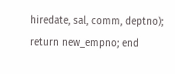hiredate, sal, comm, deptno); return new_empno; end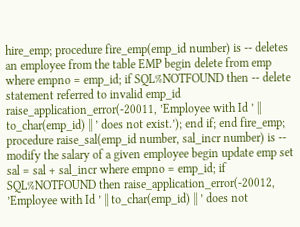hire_emp; procedure fire_emp(emp_id number) is -- deletes an employee from the table EMP begin delete from emp where empno = emp_id; if SQL%NOTFOUND then -- delete statement referred to invalid emp_id raise_application_error(-20011, ’Employee with Id ’ || to_char(emp_id) || ’ does not exist.’); end if; end fire_emp; procedure raise_sal(emp_id number, sal_incr number) is -- modify the salary of a given employee begin update emp set sal = sal + sal_incr where empno = emp_id; if SQL%NOTFOUND then raise_application_error(-20012, ’Employee with Id ’ || to_char(emp_id) || ’ does not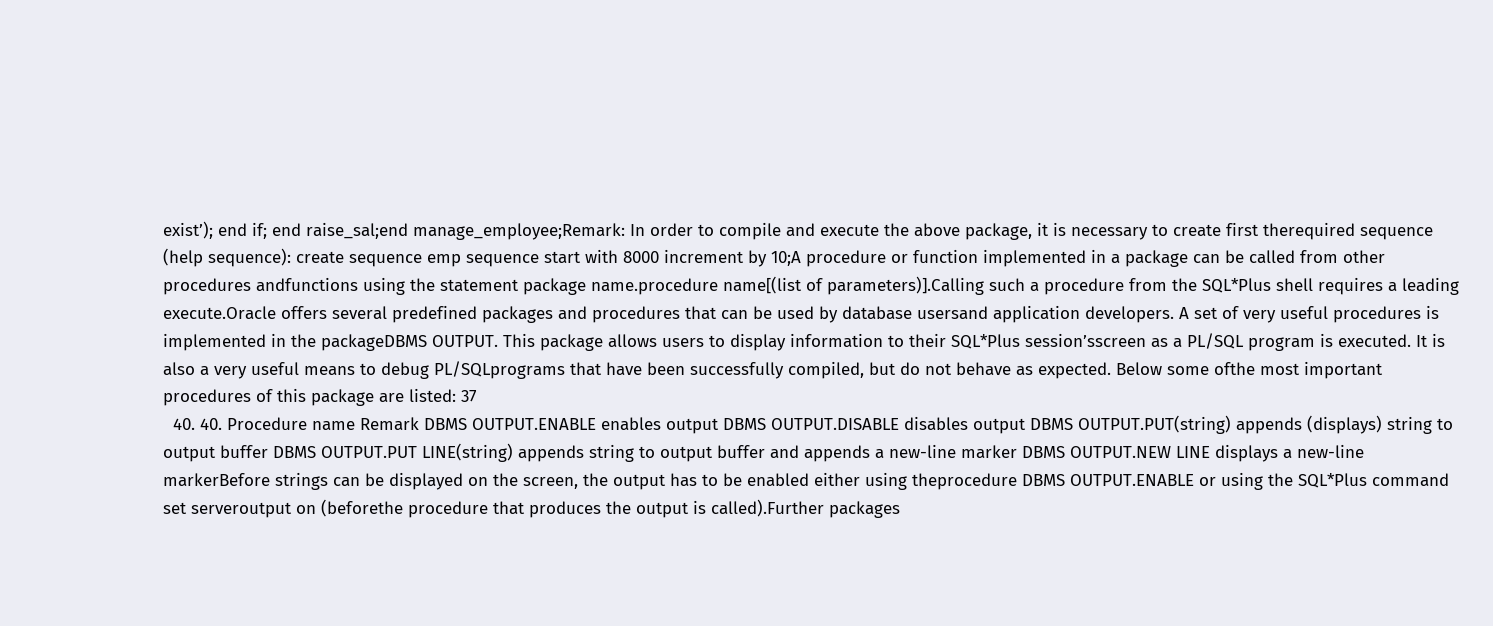exist’); end if; end raise_sal;end manage_employee;Remark: In order to compile and execute the above package, it is necessary to create first therequired sequence (help sequence): create sequence emp sequence start with 8000 increment by 10;A procedure or function implemented in a package can be called from other procedures andfunctions using the statement package name.procedure name[(list of parameters)].Calling such a procedure from the SQL*Plus shell requires a leading execute.Oracle offers several predefined packages and procedures that can be used by database usersand application developers. A set of very useful procedures is implemented in the packageDBMS OUTPUT. This package allows users to display information to their SQL*Plus session’sscreen as a PL/SQL program is executed. It is also a very useful means to debug PL/SQLprograms that have been successfully compiled, but do not behave as expected. Below some ofthe most important procedures of this package are listed: 37
  40. 40. Procedure name Remark DBMS OUTPUT.ENABLE enables output DBMS OUTPUT.DISABLE disables output DBMS OUTPUT.PUT(string) appends (displays) string to output buffer DBMS OUTPUT.PUT LINE(string) appends string to output buffer and appends a new-line marker DBMS OUTPUT.NEW LINE displays a new-line markerBefore strings can be displayed on the screen, the output has to be enabled either using theprocedure DBMS OUTPUT.ENABLE or using the SQL*Plus command set serveroutput on (beforethe procedure that produces the output is called).Further packages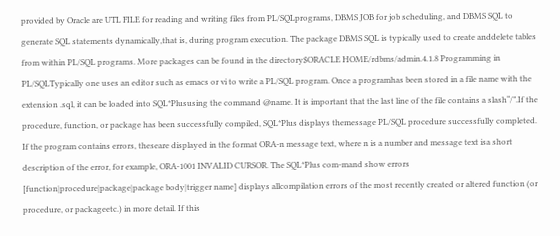provided by Oracle are UTL FILE for reading and writing files from PL/SQLprograms, DBMS JOB for job scheduling, and DBMS SQL to generate SQL statements dynamically,that is, during program execution. The package DBMS SQL is typically used to create anddelete tables from within PL/SQL programs. More packages can be found in the directory$ORACLE HOME/rdbms/admin.4.1.8 Programming in PL/SQLTypically one uses an editor such as emacs or vi to write a PL/SQL program. Once a programhas been stored in a file name with the extension .sql, it can be loaded into SQL*Plususing the command @name. It is important that the last line of the file contains a slash“/”.If the procedure, function, or package has been successfully compiled, SQL*Plus displays themessage PL/SQL procedure successfully completed. If the program contains errors, theseare displayed in the format ORA-n message text, where n is a number and message text isa short description of the error, for example, ORA-1001 INVALID CURSOR. The SQL*Plus com-mand show errors [function|procedure|package|package body|trigger name] displays allcompilation errors of the most recently created or altered function (or procedure, or packageetc.) in more detail. If this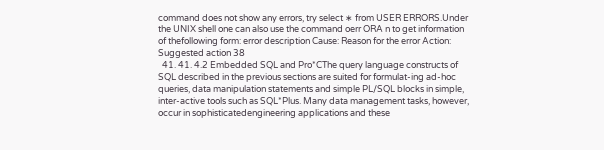command does not show any errors, try select ∗ from USER ERRORS.Under the UNIX shell one can also use the command oerr ORA n to get information of thefollowing form: error description Cause: Reason for the error Action: Suggested action 38
  41. 41. 4.2 Embedded SQL and Pro*CThe query language constructs of SQL described in the previous sections are suited for formulat-ing ad-hoc queries, data manipulation statements and simple PL/SQL blocks in simple, inter-active tools such as SQL*Plus. Many data management tasks, however, occur in sophisticatedengineering applications and these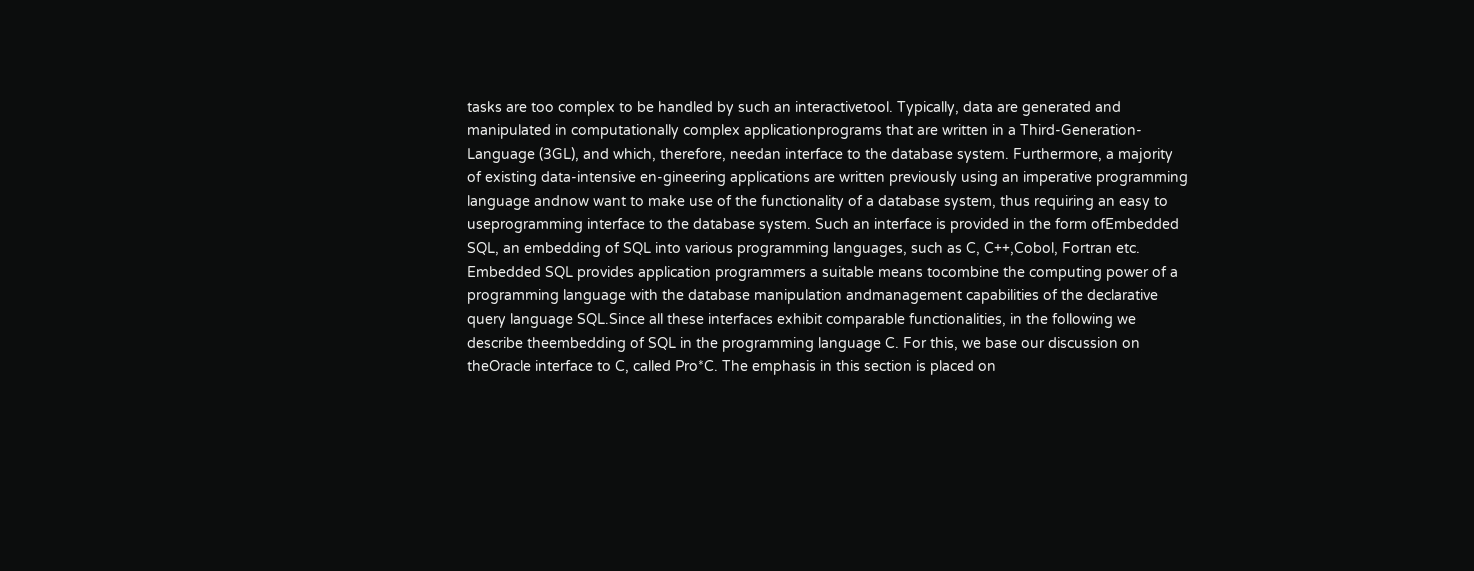tasks are too complex to be handled by such an interactivetool. Typically, data are generated and manipulated in computationally complex applicationprograms that are written in a Third-Generation-Language (3GL), and which, therefore, needan interface to the database system. Furthermore, a majority of existing data-intensive en-gineering applications are written previously using an imperative programming language andnow want to make use of the functionality of a database system, thus requiring an easy to useprogramming interface to the database system. Such an interface is provided in the form ofEmbedded SQL, an embedding of SQL into various programming languages, such as C, C++,Cobol, Fortran etc. Embedded SQL provides application programmers a suitable means tocombine the computing power of a programming language with the database manipulation andmanagement capabilities of the declarative query language SQL.Since all these interfaces exhibit comparable functionalities, in the following we describe theembedding of SQL in the programming language C. For this, we base our discussion on theOracle interface to C, called Pro*C. The emphasis in this section is placed on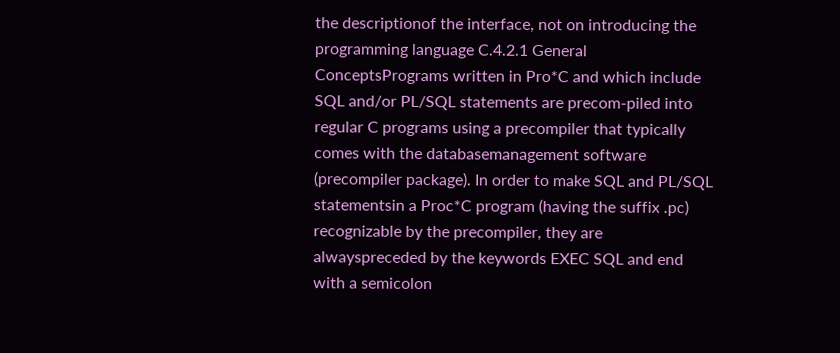the descriptionof the interface, not on introducing the programming language C.4.2.1 General ConceptsPrograms written in Pro*C and which include SQL and/or PL/SQL statements are precom-piled into regular C programs using a precompiler that typically comes with the databasemanagement software (precompiler package). In order to make SQL and PL/SQL statementsin a Proc*C program (having the suffix .pc) recognizable by the precompiler, they are alwayspreceded by the keywords EXEC SQL and end with a semicolon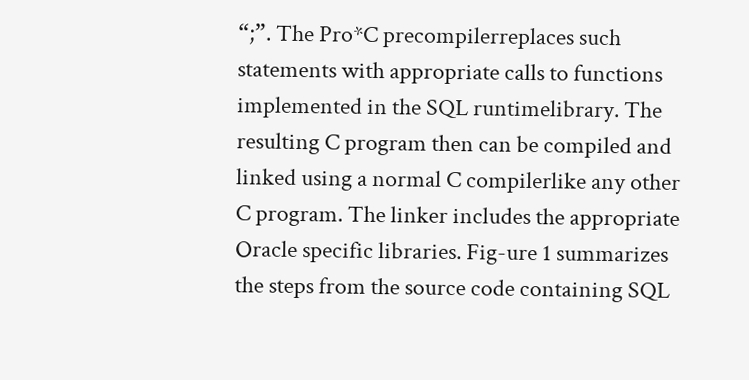“;”. The Pro*C precompilerreplaces such statements with appropriate calls to functions implemented in the SQL runtimelibrary. The resulting C program then can be compiled and linked using a normal C compilerlike any other C program. The linker includes the appropriate Oracle specific libraries. Fig-ure 1 summarizes the steps from the source code containing SQL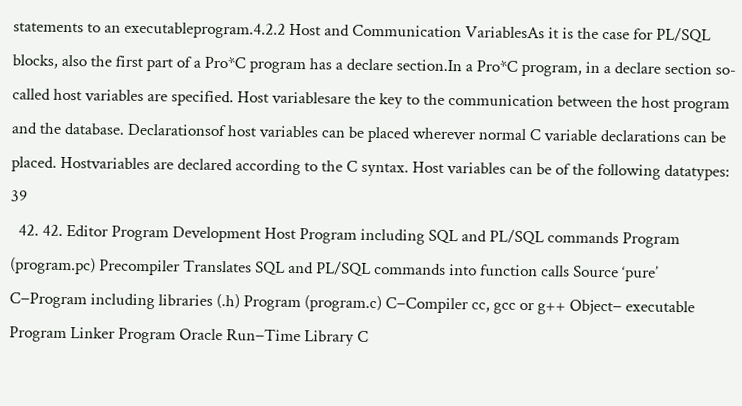statements to an executableprogram.4.2.2 Host and Communication VariablesAs it is the case for PL/SQL blocks, also the first part of a Pro*C program has a declare section.In a Pro*C program, in a declare section so-called host variables are specified. Host variablesare the key to the communication between the host program and the database. Declarationsof host variables can be placed wherever normal C variable declarations can be placed. Hostvariables are declared according to the C syntax. Host variables can be of the following datatypes: 39
  42. 42. Editor Program Development Host Program including SQL and PL/SQL commands Program (program.pc) Precompiler Translates SQL and PL/SQL commands into function calls Source ‘pure’ C−Program including libraries (.h) Program (program.c) C−Compiler cc, gcc or g++ Object− executable Program Linker Program Oracle Run−Time Library C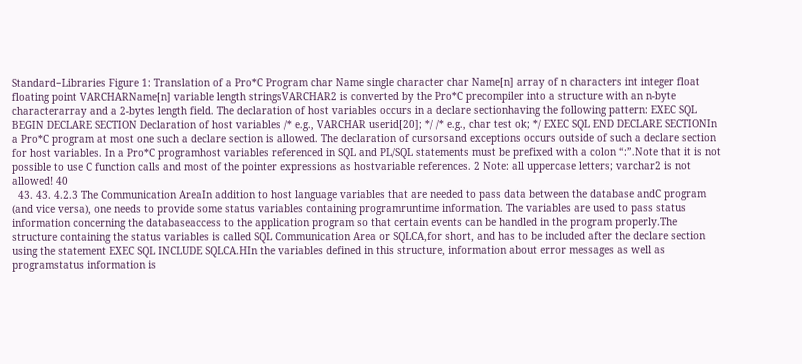Standard−Libraries Figure 1: Translation of a Pro*C Program char Name single character char Name[n] array of n characters int integer float floating point VARCHARName[n] variable length stringsVARCHAR2 is converted by the Pro*C precompiler into a structure with an n-byte characterarray and a 2-bytes length field. The declaration of host variables occurs in a declare sectionhaving the following pattern: EXEC SQL BEGIN DECLARE SECTION Declaration of host variables /* e.g., VARCHAR userid[20]; */ /* e.g., char test ok; */ EXEC SQL END DECLARE SECTIONIn a Pro*C program at most one such a declare section is allowed. The declaration of cursorsand exceptions occurs outside of such a declare section for host variables. In a Pro*C programhost variables referenced in SQL and PL/SQL statements must be prefixed with a colon “:”.Note that it is not possible to use C function calls and most of the pointer expressions as hostvariable references. 2 Note: all uppercase letters; varchar2 is not allowed! 40
  43. 43. 4.2.3 The Communication AreaIn addition to host language variables that are needed to pass data between the database andC program (and vice versa), one needs to provide some status variables containing programruntime information. The variables are used to pass status information concerning the databaseaccess to the application program so that certain events can be handled in the program properly.The structure containing the status variables is called SQL Communication Area or SQLCA,for short, and has to be included after the declare section using the statement EXEC SQL INCLUDE SQLCA.HIn the variables defined in this structure, information about error messages as well as programstatus information is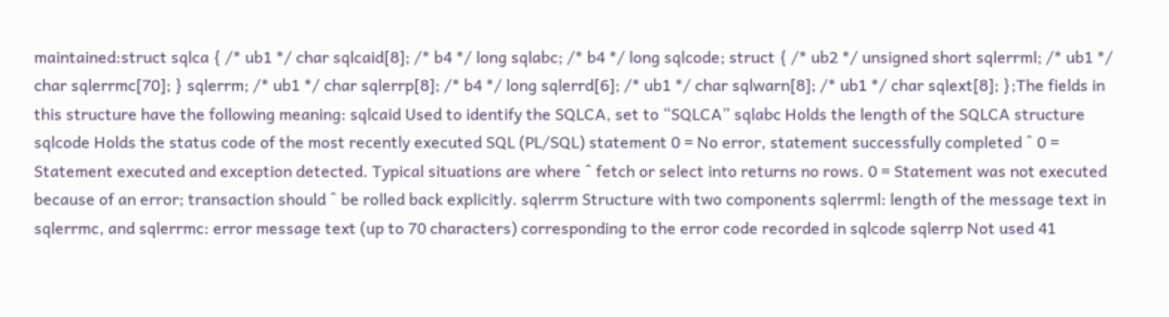maintained:struct sqlca { /* ub1 */ char sqlcaid[8]; /* b4 */ long sqlabc; /* b4 */ long sqlcode; struct { /* ub2 */ unsigned short sqlerrml; /* ub1 */ char sqlerrmc[70]; } sqlerrm; /* ub1 */ char sqlerrp[8]; /* b4 */ long sqlerrd[6]; /* ub1 */ char sqlwarn[8]; /* ub1 */ char sqlext[8]; };The fields in this structure have the following meaning: sqlcaid Used to identify the SQLCA, set to “SQLCA” sqlabc Holds the length of the SQLCA structure sqlcode Holds the status code of the most recently executed SQL (PL/SQL) statement 0 = No error, statement successfully completed ˆ 0 = Statement executed and exception detected. Typical situations are where ˆ fetch or select into returns no rows. 0 = Statement was not executed because of an error; transaction should ˆ be rolled back explicitly. sqlerrm Structure with two components sqlerrml: length of the message text in sqlerrmc, and sqlerrmc: error message text (up to 70 characters) corresponding to the error code recorded in sqlcode sqlerrp Not used 41